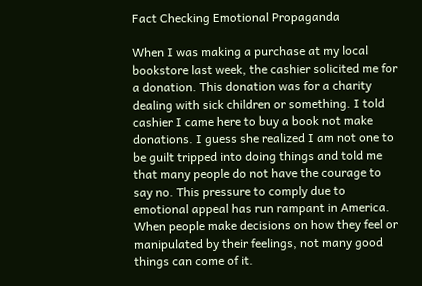Fact Checking Emotional Propaganda

When I was making a purchase at my local bookstore last week, the cashier solicited me for a donation. This donation was for a charity dealing with sick children or something. I told cashier I came here to buy a book not make donations. I guess she realized I am not one to be guilt tripped into doing things and told me that many people do not have the courage to say no. This pressure to comply due to emotional appeal has run rampant in America. When people make decisions on how they feel or manipulated by their feelings, not many good things can come of it.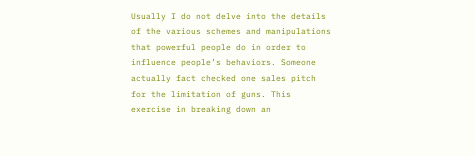Usually I do not delve into the details of the various schemes and manipulations that powerful people do in order to influence people’s behaviors. Someone actually fact checked one sales pitch for the limitation of guns. This exercise in breaking down an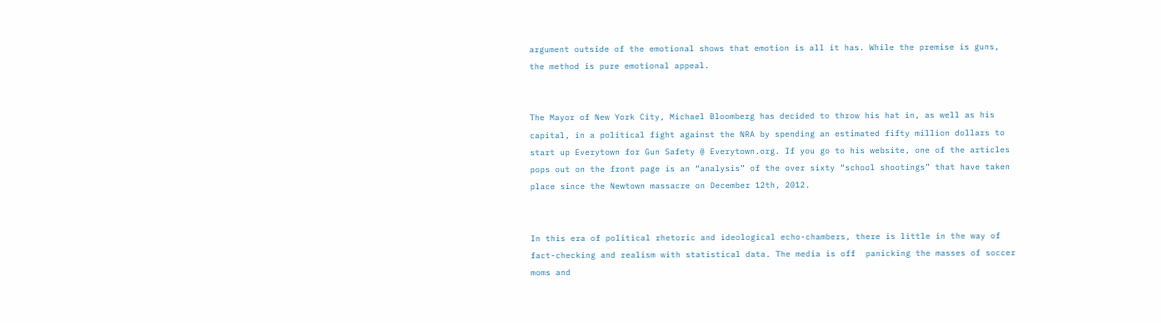argument outside of the emotional shows that emotion is all it has. While the premise is guns, the method is pure emotional appeal.


The Mayor of New York City, Michael Bloomberg has decided to throw his hat in, as well as his capital, in a political fight against the NRA by spending an estimated fifty million dollars to start up Everytown for Gun Safety @ Everytown.org. If you go to his website, one of the articles pops out on the front page is an “analysis” of the over sixty “school shootings” that have taken place since the Newtown massacre on December 12th, 2012.


In this era of political rhetoric and ideological echo-chambers, there is little in the way of fact-checking and realism with statistical data. The media is off  panicking the masses of soccer moms and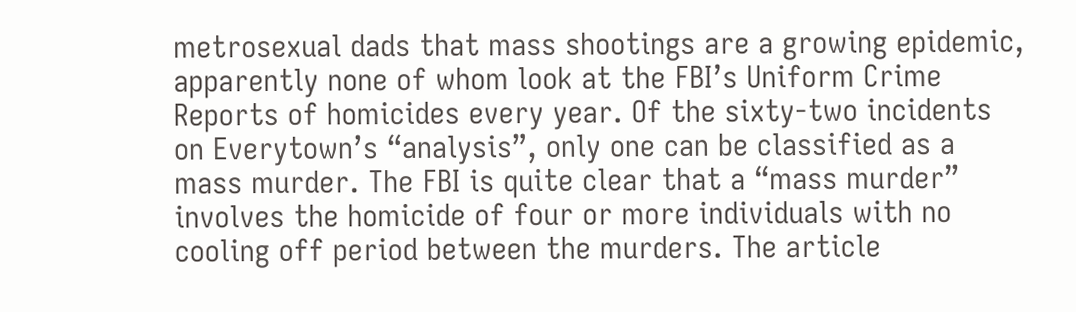metrosexual dads that mass shootings are a growing epidemic, apparently none of whom look at the FBI’s Uniform Crime Reports of homicides every year. Of the sixty-two incidents on Everytown’s “analysis”, only one can be classified as a mass murder. The FBI is quite clear that a “mass murder” involves the homicide of four or more individuals with no cooling off period between the murders. The article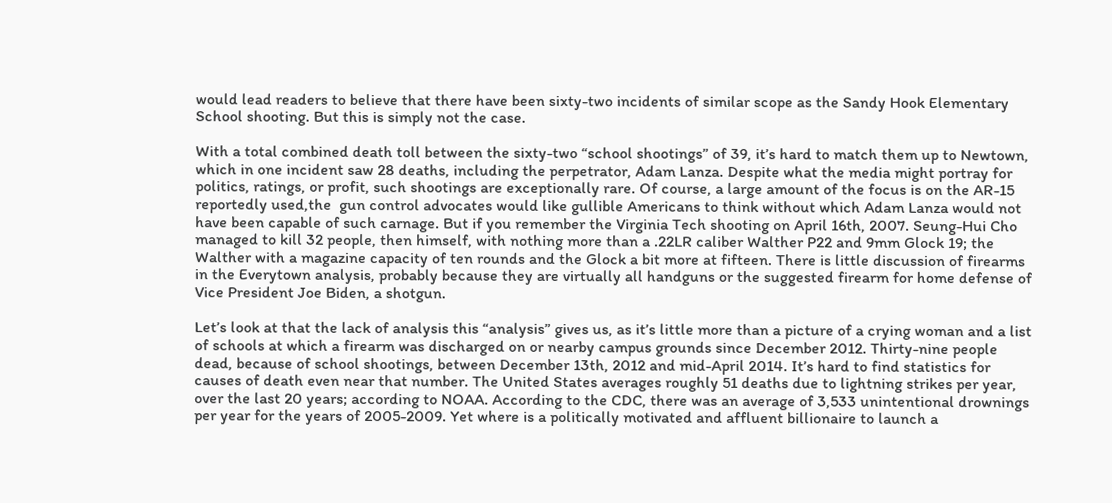would lead readers to believe that there have been sixty-two incidents of similar scope as the Sandy Hook Elementary School shooting. But this is simply not the case.

With a total combined death toll between the sixty-two “school shootings” of 39, it’s hard to match them up to Newtown, which in one incident saw 28 deaths, including the perpetrator, Adam Lanza. Despite what the media might portray for politics, ratings, or profit, such shootings are exceptionally rare. Of course, a large amount of the focus is on the AR-15 reportedly used,the  gun control advocates would like gullible Americans to think without which Adam Lanza would not have been capable of such carnage. But if you remember the Virginia Tech shooting on April 16th, 2007. Seung-Hui Cho managed to kill 32 people, then himself, with nothing more than a .22LR caliber Walther P22 and 9mm Glock 19; the Walther with a magazine capacity of ten rounds and the Glock a bit more at fifteen. There is little discussion of firearms in the Everytown analysis, probably because they are virtually all handguns or the suggested firearm for home defense of Vice President Joe Biden, a shotgun.

Let’s look at that the lack of analysis this “analysis” gives us, as it’s little more than a picture of a crying woman and a list of schools at which a firearm was discharged on or nearby campus grounds since December 2012. Thirty-nine people dead, because of school shootings, between December 13th, 2012 and mid-April 2014. It’s hard to find statistics for causes of death even near that number. The United States averages roughly 51 deaths due to lightning strikes per year, over the last 20 years; according to NOAA. According to the CDC, there was an average of 3,533 unintentional drownings per year for the years of 2005-2009. Yet where is a politically motivated and affluent billionaire to launch a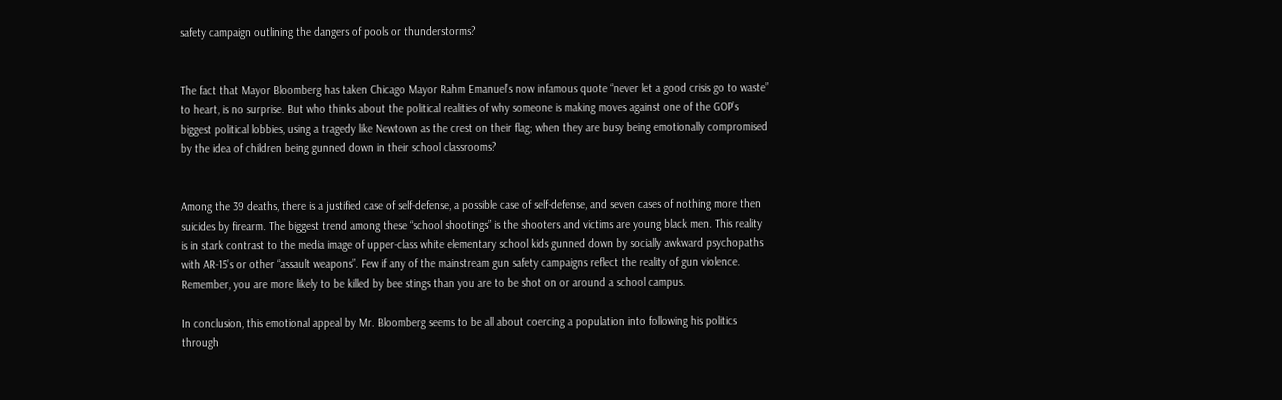safety campaign outlining the dangers of pools or thunderstorms?


The fact that Mayor Bloomberg has taken Chicago Mayor Rahm Emanuel’s now infamous quote “never let a good crisis go to waste” to heart, is no surprise. But who thinks about the political realities of why someone is making moves against one of the GOP’s biggest political lobbies, using a tragedy like Newtown as the crest on their flag; when they are busy being emotionally compromised by the idea of children being gunned down in their school classrooms?


Among the 39 deaths, there is a justified case of self-defense, a possible case of self-defense, and seven cases of nothing more then suicides by firearm. The biggest trend among these “school shootings” is the shooters and victims are young black men. This reality is in stark contrast to the media image of upper-class white elementary school kids gunned down by socially awkward psychopaths with AR-15’s or other “assault weapons”. Few if any of the mainstream gun safety campaigns reflect the reality of gun violence. Remember, you are more likely to be killed by bee stings than you are to be shot on or around a school campus.

In conclusion, this emotional appeal by Mr. Bloomberg seems to be all about coercing a population into following his politics through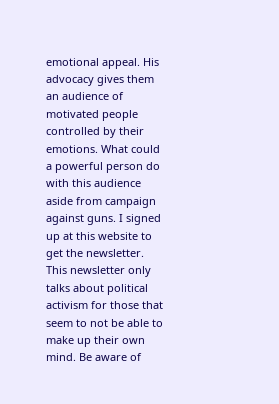emotional appeal. His advocacy gives them an audience of motivated people controlled by their emotions. What could a powerful person do with this audience aside from campaign against guns. I signed up at this website to get the newsletter. This newsletter only talks about political activism for those that seem to not be able to make up their own mind. Be aware of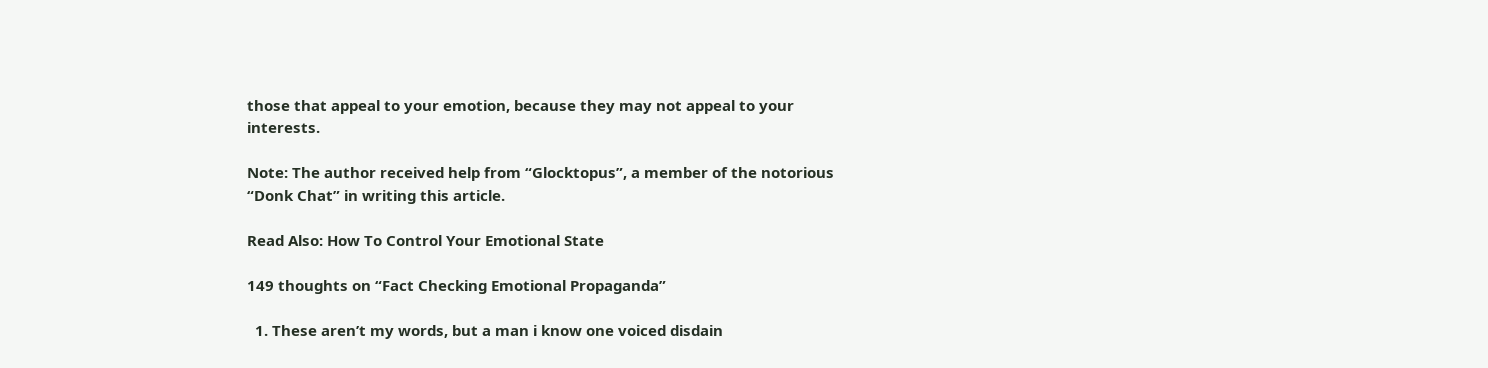those that appeal to your emotion, because they may not appeal to your interests.

Note: The author received help from “Glocktopus”, a member of the notorious “Donk Chat” in writing this article.

Read Also: How To Control Your Emotional State

149 thoughts on “Fact Checking Emotional Propaganda”

  1. These aren’t my words, but a man i know one voiced disdain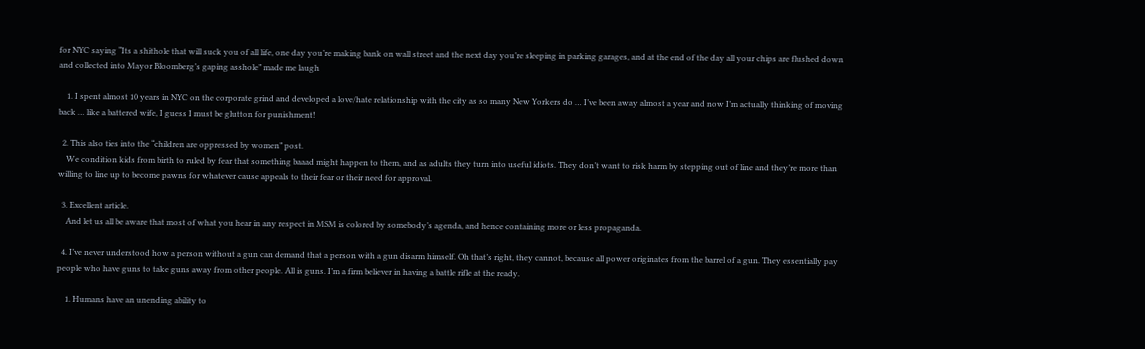for NYC saying “Its a shithole that will suck you of all life, one day you’re making bank on wall street and the next day you’re sleeping in parking garages, and at the end of the day all your chips are flushed down and collected into Mayor Bloomberg’s gaping asshole” made me laugh

    1. I spent almost 10 years in NYC on the corporate grind and developed a love/hate relationship with the city as so many New Yorkers do … I’ve been away almost a year and now I’m actually thinking of moving back … like a battered wife, I guess I must be glutton for punishment!

  2. This also ties into the “children are oppressed by women” post.
    We condition kids from birth to ruled by fear that something baaad might happen to them, and as adults they turn into useful idiots. They don’t want to risk harm by stepping out of line and they’re more than willing to line up to become pawns for whatever cause appeals to their fear or their need for approval.

  3. Excellent article.
    And let us all be aware that most of what you hear in any respect in MSM is colored by somebody’s agenda, and hence containing more or less propaganda.

  4. I’ve never understood how a person without a gun can demand that a person with a gun disarm himself. Oh that’s right, they cannot, because all power originates from the barrel of a gun. They essentially pay people who have guns to take guns away from other people. All is guns. I’m a firm believer in having a battle rifle at the ready.

    1. Humans have an unending ability to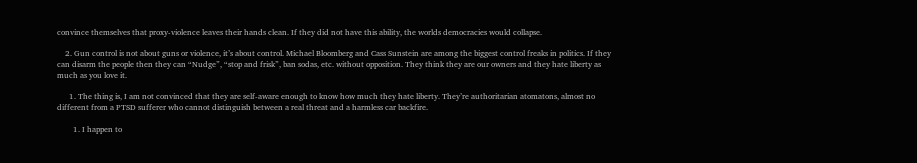convince themselves that proxy-violence leaves their hands clean. If they did not have this ability, the worlds democracies would collapse.

    2. Gun control is not about guns or violence, it’s about control. Michael Bloomberg and Cass Sunstein are among the biggest control freaks in politics. If they can disarm the people then they can “Nudge”, “stop and frisk”, ban sodas, etc. without opposition. They think they are our owners and they hate liberty as much as you love it.

      1. The thing is, I am not convinced that they are self-aware enough to know how much they hate liberty. They’re authoritarian atomatons, almost no different from a PTSD sufferer who cannot distinguish between a real threat and a harmless car backfire.

        1. I happen to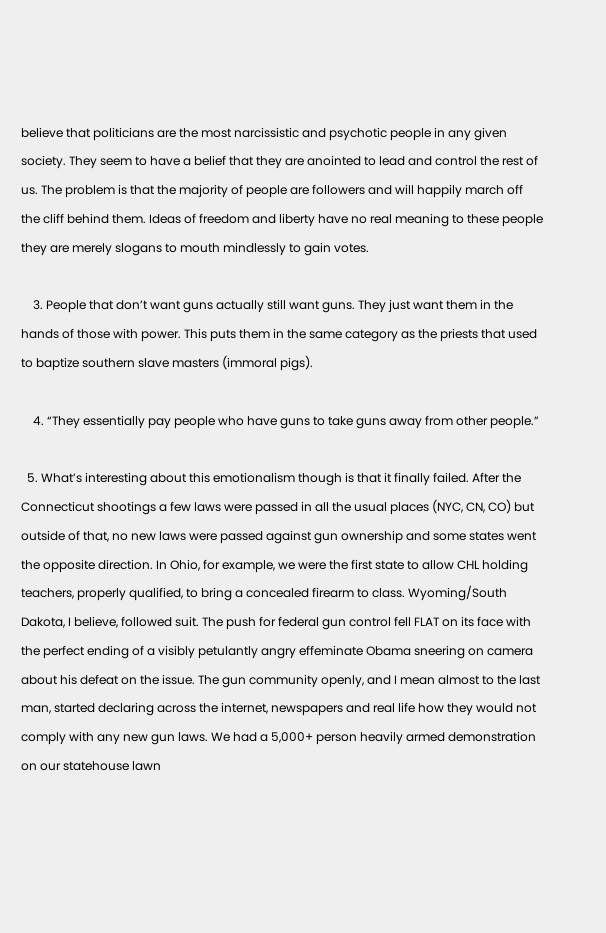believe that politicians are the most narcissistic and psychotic people in any given society. They seem to have a belief that they are anointed to lead and control the rest of us. The problem is that the majority of people are followers and will happily march off the cliff behind them. Ideas of freedom and liberty have no real meaning to these people they are merely slogans to mouth mindlessly to gain votes.

    3. People that don’t want guns actually still want guns. They just want them in the hands of those with power. This puts them in the same category as the priests that used to baptize southern slave masters (immoral pigs).

    4. “They essentially pay people who have guns to take guns away from other people.”

  5. What’s interesting about this emotionalism though is that it finally failed. After the Connecticut shootings a few laws were passed in all the usual places (NYC, CN, CO) but outside of that, no new laws were passed against gun ownership and some states went the opposite direction. In Ohio, for example, we were the first state to allow CHL holding teachers, properly qualified, to bring a concealed firearm to class. Wyoming/South Dakota, I believe, followed suit. The push for federal gun control fell FLAT on its face with the perfect ending of a visibly petulantly angry effeminate Obama sneering on camera about his defeat on the issue. The gun community openly, and I mean almost to the last man, started declaring across the internet, newspapers and real life how they would not comply with any new gun laws. We had a 5,000+ person heavily armed demonstration on our statehouse lawn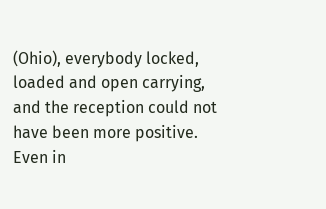(Ohio), everybody locked, loaded and open carrying, and the reception could not have been more positive. Even in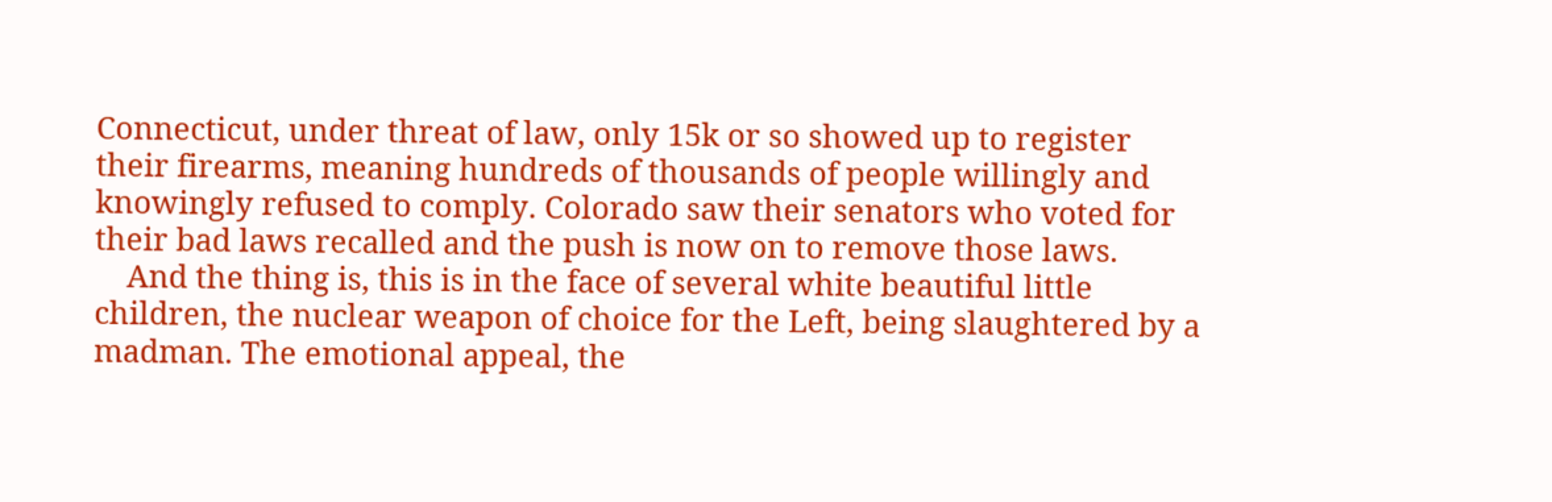Connecticut, under threat of law, only 15k or so showed up to register their firearms, meaning hundreds of thousands of people willingly and knowingly refused to comply. Colorado saw their senators who voted for their bad laws recalled and the push is now on to remove those laws.
    And the thing is, this is in the face of several white beautiful little children, the nuclear weapon of choice for the Left, being slaughtered by a madman. The emotional appeal, the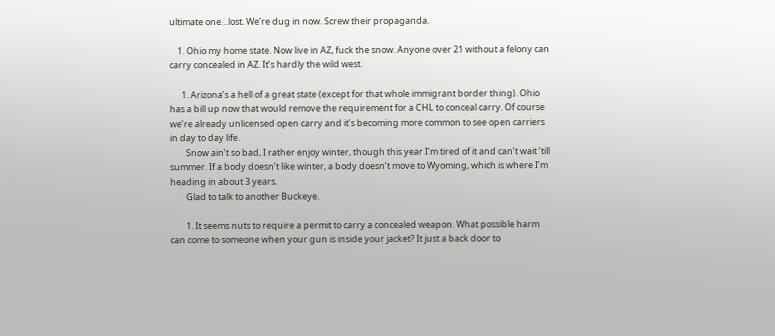ultimate one…lost. We’re dug in now. Screw their propaganda.

    1. Ohio my home state. Now live in AZ, fuck the snow. Anyone over 21 without a felony can carry concealed in AZ. It’s hardly the wild west.

      1. Arizona’s a hell of a great state (except for that whole immigrant border thing). Ohio has a bill up now that would remove the requirement for a CHL to conceal carry. Of course we’re already unlicensed open carry and it’s becoming more common to see open carriers in day to day life.
        Snow ain’t so bad, I rather enjoy winter, though this year I’m tired of it and can’t wait ’till summer. If a body doesn’t like winter, a body doesn’t move to Wyoming, which is where I’m heading in about 3 years.
        Glad to talk to another Buckeye.

        1. It seems nuts to require a permit to carry a concealed weapon. What possible harm can come to someone when your gun is inside your jacket? It just a back door to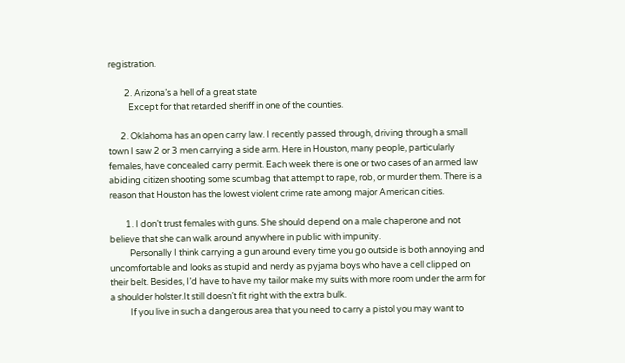registration.

        2. Arizona’s a hell of a great state
          Except for that retarded sheriff in one of the counties.

      2. Oklahoma has an open carry law. I recently passed through, driving through a small town I saw 2 or 3 men carrying a side arm. Here in Houston, many people, particularly females, have concealed carry permit. Each week there is one or two cases of an armed law abiding citizen shooting some scumbag that attempt to rape, rob, or murder them. There is a reason that Houston has the lowest violent crime rate among major American cities.

        1. I don’t trust females with guns. She should depend on a male chaperone and not believe that she can walk around anywhere in public with impunity.
          Personally I think carrying a gun around every time you go outside is both annoying and uncomfortable and looks as stupid and nerdy as pyjama boys who have a cell clipped on their belt. Besides, I’d have to have my tailor make my suits with more room under the arm for a shoulder holster.It still doesn’t fit right with the extra bulk.
          If you live in such a dangerous area that you need to carry a pistol you may want to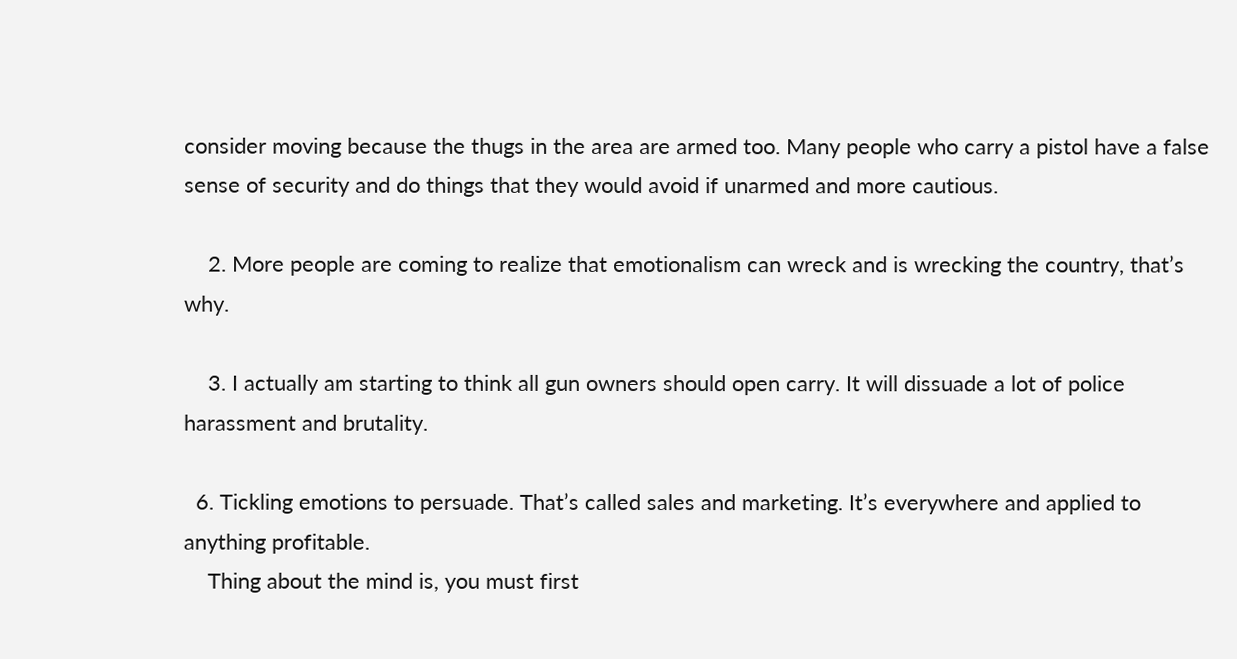consider moving because the thugs in the area are armed too. Many people who carry a pistol have a false sense of security and do things that they would avoid if unarmed and more cautious.

    2. More people are coming to realize that emotionalism can wreck and is wrecking the country, that’s why.

    3. I actually am starting to think all gun owners should open carry. It will dissuade a lot of police harassment and brutality.

  6. Tickling emotions to persuade. That’s called sales and marketing. It’s everywhere and applied to anything profitable.
    Thing about the mind is, you must first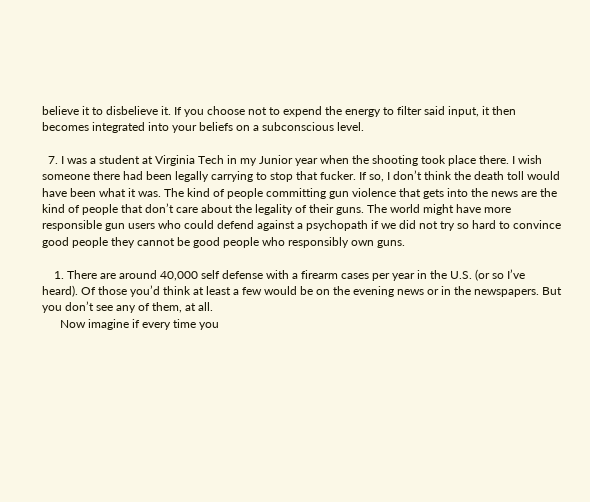believe it to disbelieve it. If you choose not to expend the energy to filter said input, it then becomes integrated into your beliefs on a subconscious level.

  7. I was a student at Virginia Tech in my Junior year when the shooting took place there. I wish someone there had been legally carrying to stop that fucker. If so, I don’t think the death toll would have been what it was. The kind of people committing gun violence that gets into the news are the kind of people that don’t care about the legality of their guns. The world might have more responsible gun users who could defend against a psychopath if we did not try so hard to convince good people they cannot be good people who responsibly own guns.

    1. There are around 40,000 self defense with a firearm cases per year in the U.S. (or so I’ve heard). Of those you’d think at least a few would be on the evening news or in the newspapers. But you don’t see any of them, at all.
      Now imagine if every time you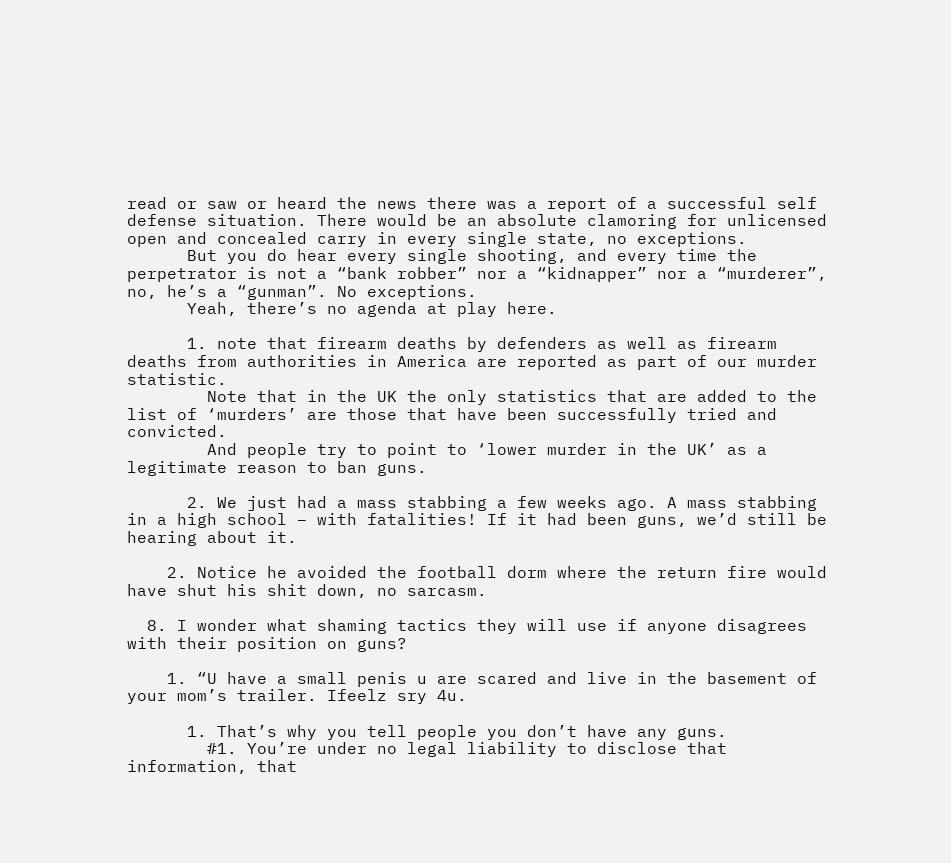read or saw or heard the news there was a report of a successful self defense situation. There would be an absolute clamoring for unlicensed open and concealed carry in every single state, no exceptions.
      But you do hear every single shooting, and every time the perpetrator is not a “bank robber” nor a “kidnapper” nor a “murderer”, no, he’s a “gunman”. No exceptions.
      Yeah, there’s no agenda at play here.

      1. note that firearm deaths by defenders as well as firearm deaths from authorities in America are reported as part of our murder statistic.
        Note that in the UK the only statistics that are added to the list of ‘murders’ are those that have been successfully tried and convicted.
        And people try to point to ‘lower murder in the UK’ as a legitimate reason to ban guns.

      2. We just had a mass stabbing a few weeks ago. A mass stabbing in a high school – with fatalities! If it had been guns, we’d still be hearing about it.

    2. Notice he avoided the football dorm where the return fire would have shut his shit down, no sarcasm.

  8. I wonder what shaming tactics they will use if anyone disagrees with their position on guns?

    1. “U have a small penis u are scared and live in the basement of your mom’s trailer. Ifeelz sry 4u.

      1. That’s why you tell people you don’t have any guns.
        #1. You’re under no legal liability to disclose that information, that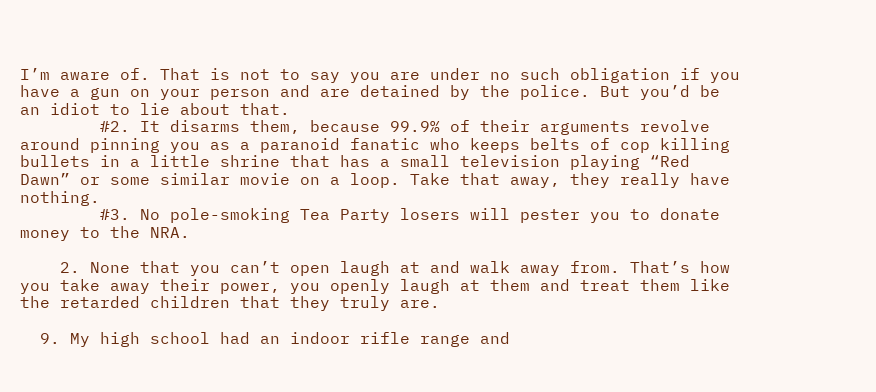I’m aware of. That is not to say you are under no such obligation if you have a gun on your person and are detained by the police. But you’d be an idiot to lie about that.
        #2. It disarms them, because 99.9% of their arguments revolve around pinning you as a paranoid fanatic who keeps belts of cop killing bullets in a little shrine that has a small television playing “Red Dawn” or some similar movie on a loop. Take that away, they really have nothing.
        #3. No pole-smoking Tea Party losers will pester you to donate money to the NRA.

    2. None that you can’t open laugh at and walk away from. That’s how you take away their power, you openly laugh at them and treat them like the retarded children that they truly are.

  9. My high school had an indoor rifle range and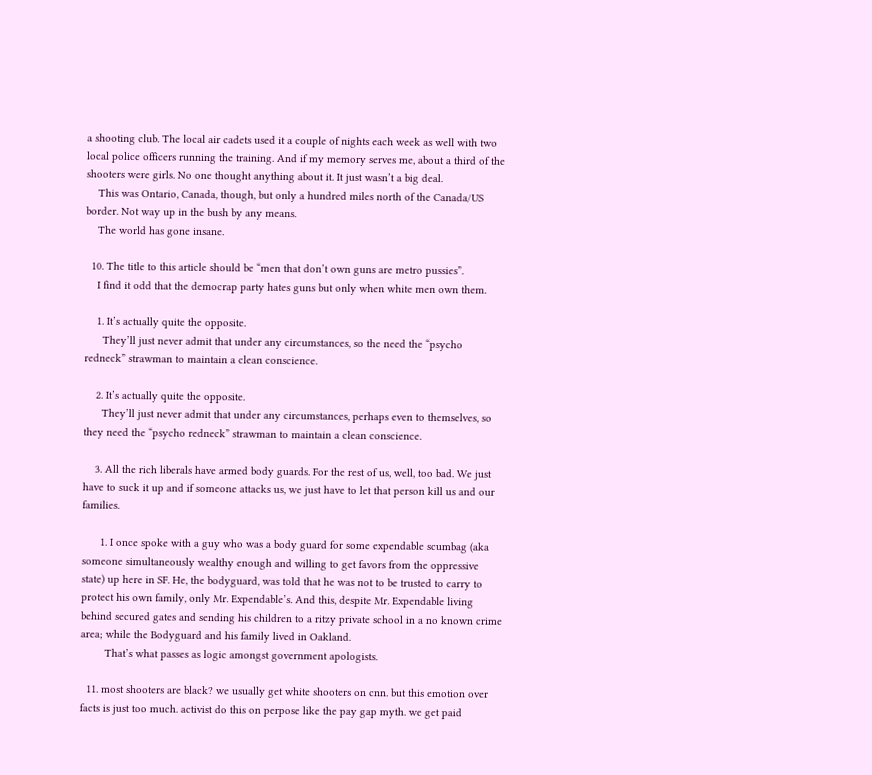a shooting club. The local air cadets used it a couple of nights each week as well with two local police officers running the training. And if my memory serves me, about a third of the shooters were girls. No one thought anything about it. It just wasn’t a big deal.
    This was Ontario, Canada, though, but only a hundred miles north of the Canada/US border. Not way up in the bush by any means.
    The world has gone insane.

  10. The title to this article should be “men that don’t own guns are metro pussies”.
    I find it odd that the democrap party hates guns but only when white men own them.

    1. It’s actually quite the opposite.
      They’ll just never admit that under any circumstances, so the need the “psycho redneck” strawman to maintain a clean conscience.

    2. It’s actually quite the opposite.
      They’ll just never admit that under any circumstances, perhaps even to themselves, so they need the “psycho redneck” strawman to maintain a clean conscience.

    3. All the rich liberals have armed body guards. For the rest of us, well, too bad. We just have to suck it up and if someone attacks us, we just have to let that person kill us and our families.

      1. I once spoke with a guy who was a body guard for some expendable scumbag (aka someone simultaneously wealthy enough and willing to get favors from the oppressive state) up here in SF. He, the bodyguard, was told that he was not to be trusted to carry to protect his own family, only Mr. Expendable’s. And this, despite Mr. Expendable living behind secured gates and sending his children to a ritzy private school in a no known crime area; while the Bodyguard and his family lived in Oakland.
        That’s what passes as logic amongst government apologists.

  11. most shooters are black? we usually get white shooters on cnn. but this emotion over facts is just too much. activist do this on perpose like the pay gap myth. we get paid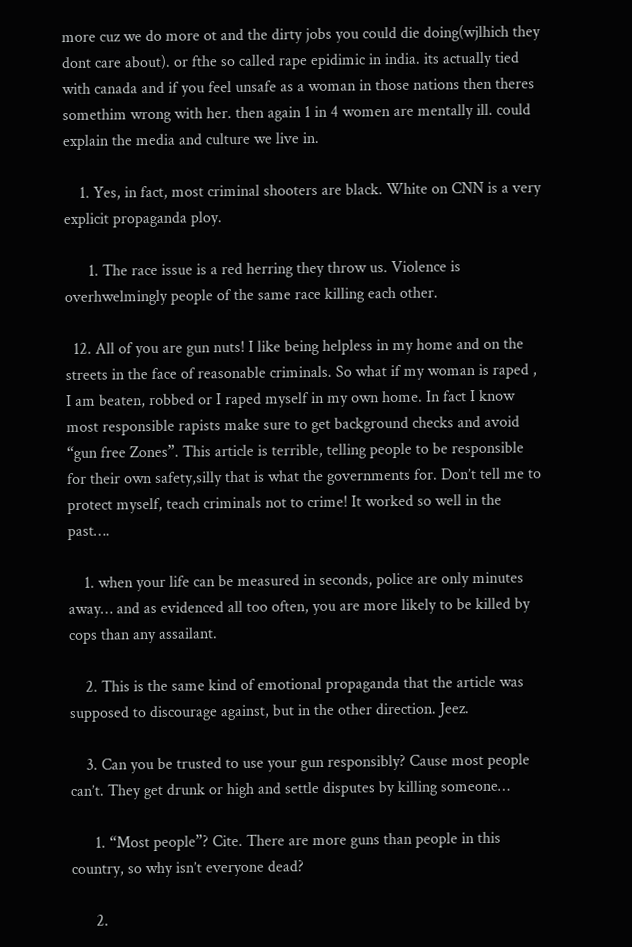more cuz we do more ot and the dirty jobs you could die doing(wjlhich they dont care about). or fthe so called rape epidimic in india. its actually tied with canada and if you feel unsafe as a woman in those nations then theres somethim wrong with her. then again 1 in 4 women are mentally ill. could explain the media and culture we live in.

    1. Yes, in fact, most criminal shooters are black. White on CNN is a very explicit propaganda ploy.

      1. The race issue is a red herring they throw us. Violence is overhwelmingly people of the same race killing each other.

  12. All of you are gun nuts! I like being helpless in my home and on the streets in the face of reasonable criminals. So what if my woman is raped , I am beaten, robbed or I raped myself in my own home. In fact I know most responsible rapists make sure to get background checks and avoid “gun free Zones”. This article is terrible, telling people to be responsible for their own safety,silly that is what the governments for. Don’t tell me to protect myself, teach criminals not to crime! It worked so well in the past….

    1. when your life can be measured in seconds, police are only minutes away… and as evidenced all too often, you are more likely to be killed by cops than any assailant.

    2. This is the same kind of emotional propaganda that the article was supposed to discourage against, but in the other direction. Jeez.

    3. Can you be trusted to use your gun responsibly? Cause most people can’t. They get drunk or high and settle disputes by killing someone…

      1. “Most people”? Cite. There are more guns than people in this country, so why isn’t everyone dead?

      2.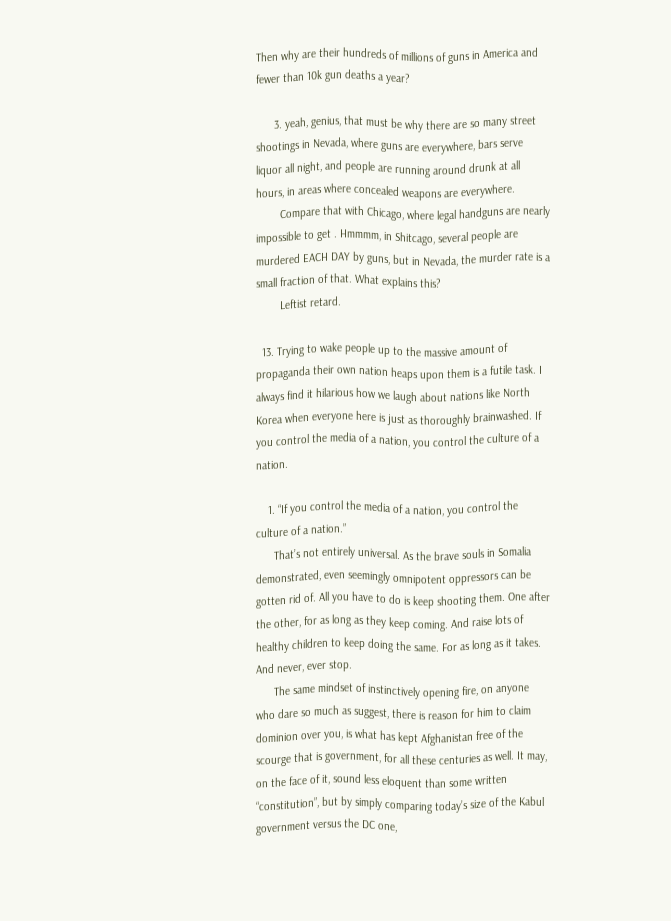Then why are their hundreds of millions of guns in America and fewer than 10k gun deaths a year?

      3. yeah, genius, that must be why there are so many street shootings in Nevada, where guns are everywhere, bars serve liquor all night, and people are running around drunk at all hours, in areas where concealed weapons are everywhere.
        Compare that with Chicago, where legal handguns are nearly impossible to get . Hmmmm, in Shitcago, several people are murdered EACH DAY by guns, but in Nevada, the murder rate is a small fraction of that. What explains this?
        Leftist retard.

  13. Trying to wake people up to the massive amount of propaganda their own nation heaps upon them is a futile task. I always find it hilarious how we laugh about nations like North Korea when everyone here is just as thoroughly brainwashed. If you control the media of a nation, you control the culture of a nation.

    1. “If you control the media of a nation, you control the culture of a nation.”
      That’s not entirely universal. As the brave souls in Somalia demonstrated, even seemingly omnipotent oppressors can be gotten rid of. All you have to do is keep shooting them. One after the other, for as long as they keep coming. And raise lots of healthy children to keep doing the same. For as long as it takes. And never, ever stop.
      The same mindset of instinctively opening fire, on anyone who dare so much as suggest, there is reason for him to claim dominion over you, is what has kept Afghanistan free of the scourge that is government, for all these centuries as well. It may, on the face of it, sound less eloquent than some written “constitution”, but by simply comparing today’s size of the Kabul government versus the DC one,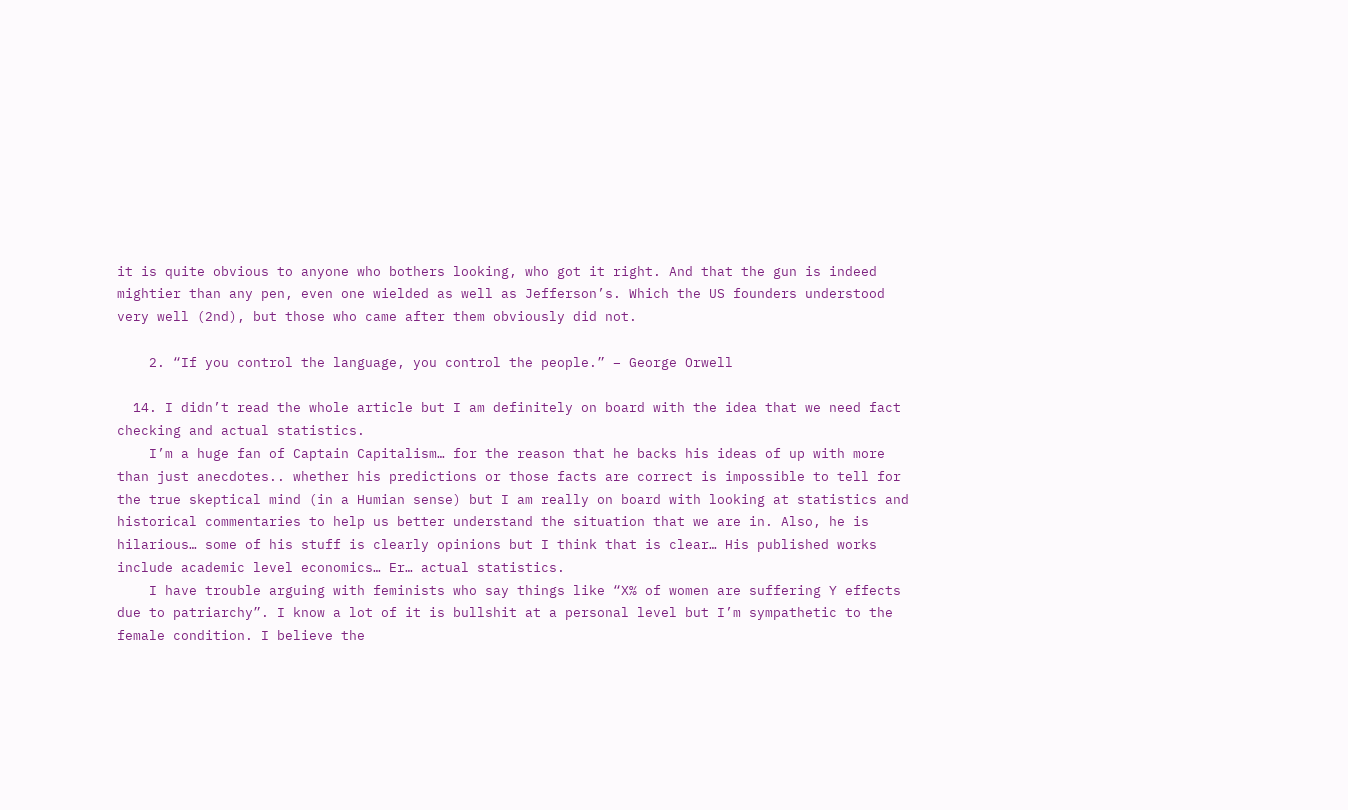it is quite obvious to anyone who bothers looking, who got it right. And that the gun is indeed mightier than any pen, even one wielded as well as Jefferson’s. Which the US founders understood very well (2nd), but those who came after them obviously did not.

    2. “If you control the language, you control the people.” – George Orwell

  14. I didn’t read the whole article but I am definitely on board with the idea that we need fact checking and actual statistics.
    I’m a huge fan of Captain Capitalism… for the reason that he backs his ideas of up with more than just anecdotes.. whether his predictions or those facts are correct is impossible to tell for the true skeptical mind (in a Humian sense) but I am really on board with looking at statistics and historical commentaries to help us better understand the situation that we are in. Also, he is hilarious… some of his stuff is clearly opinions but I think that is clear… His published works include academic level economics… Er… actual statistics.
    I have trouble arguing with feminists who say things like “X% of women are suffering Y effects due to patriarchy”. I know a lot of it is bullshit at a personal level but I’m sympathetic to the female condition. I believe the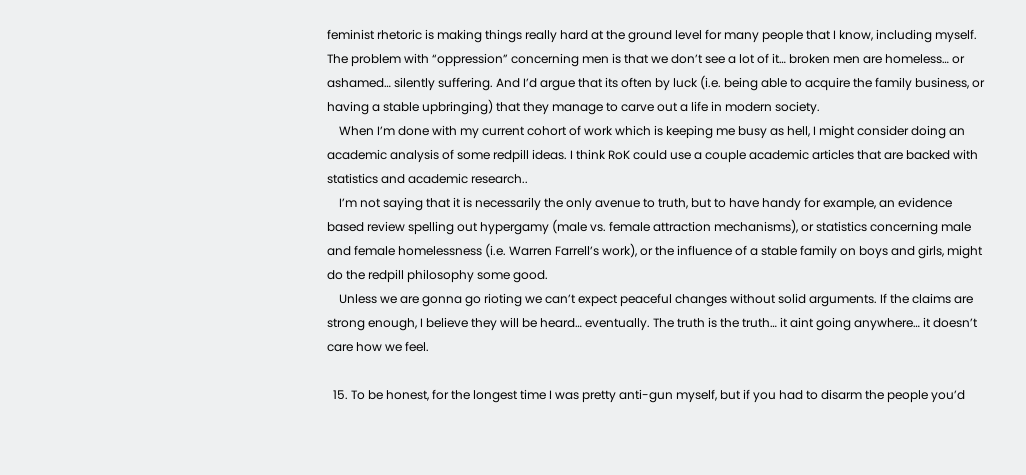feminist rhetoric is making things really hard at the ground level for many people that I know, including myself. The problem with “oppression” concerning men is that we don’t see a lot of it… broken men are homeless… or ashamed… silently suffering. And I’d argue that its often by luck (i.e. being able to acquire the family business, or having a stable upbringing) that they manage to carve out a life in modern society.
    When I’m done with my current cohort of work which is keeping me busy as hell, I might consider doing an academic analysis of some redpill ideas. I think RoK could use a couple academic articles that are backed with statistics and academic research..
    I’m not saying that it is necessarily the only avenue to truth, but to have handy for example, an evidence based review spelling out hypergamy (male vs. female attraction mechanisms), or statistics concerning male and female homelessness (i.e. Warren Farrell’s work), or the influence of a stable family on boys and girls, might do the redpill philosophy some good.
    Unless we are gonna go rioting we can’t expect peaceful changes without solid arguments. If the claims are strong enough, I believe they will be heard… eventually. The truth is the truth… it aint going anywhere… it doesn’t care how we feel.

  15. To be honest, for the longest time I was pretty anti-gun myself, but if you had to disarm the people you’d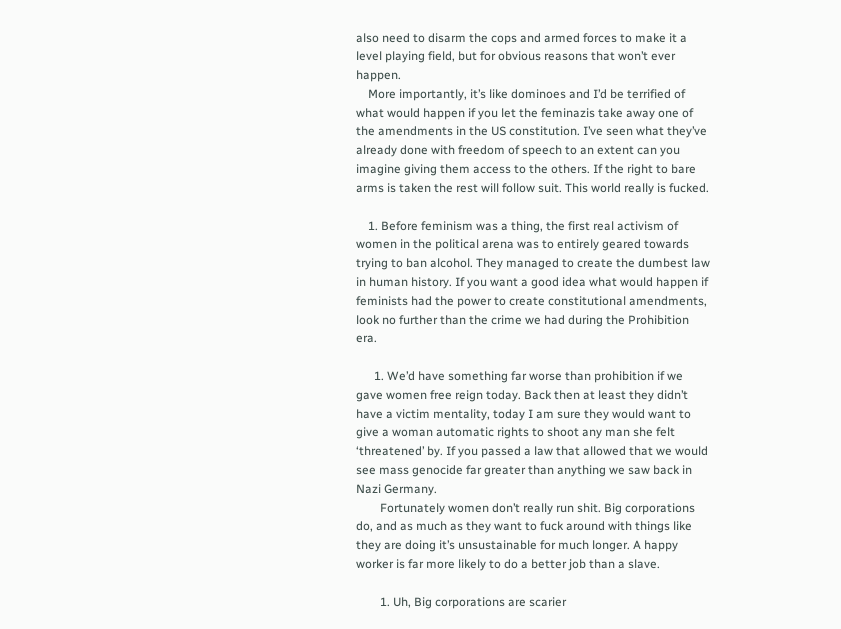also need to disarm the cops and armed forces to make it a level playing field, but for obvious reasons that won’t ever happen.
    More importantly, it’s like dominoes and I’d be terrified of what would happen if you let the feminazis take away one of the amendments in the US constitution. I’ve seen what they’ve already done with freedom of speech to an extent can you imagine giving them access to the others. If the right to bare arms is taken the rest will follow suit. This world really is fucked.

    1. Before feminism was a thing, the first real activism of women in the political arena was to entirely geared towards trying to ban alcohol. They managed to create the dumbest law in human history. If you want a good idea what would happen if feminists had the power to create constitutional amendments, look no further than the crime we had during the Prohibition era.

      1. We’d have something far worse than prohibition if we gave women free reign today. Back then at least they didn’t have a victim mentality, today I am sure they would want to give a woman automatic rights to shoot any man she felt ‘threatened’ by. If you passed a law that allowed that we would see mass genocide far greater than anything we saw back in Nazi Germany.
        Fortunately women don’t really run shit. Big corporations do, and as much as they want to fuck around with things like they are doing it’s unsustainable for much longer. A happy worker is far more likely to do a better job than a slave.

        1. Uh, Big corporations are scarier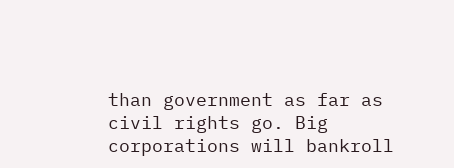than government as far as civil rights go. Big corporations will bankroll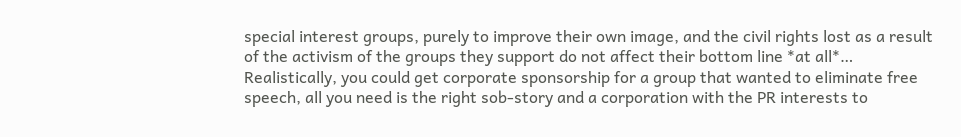special interest groups, purely to improve their own image, and the civil rights lost as a result of the activism of the groups they support do not affect their bottom line *at all*… Realistically, you could get corporate sponsorship for a group that wanted to eliminate free speech, all you need is the right sob-story and a corporation with the PR interests to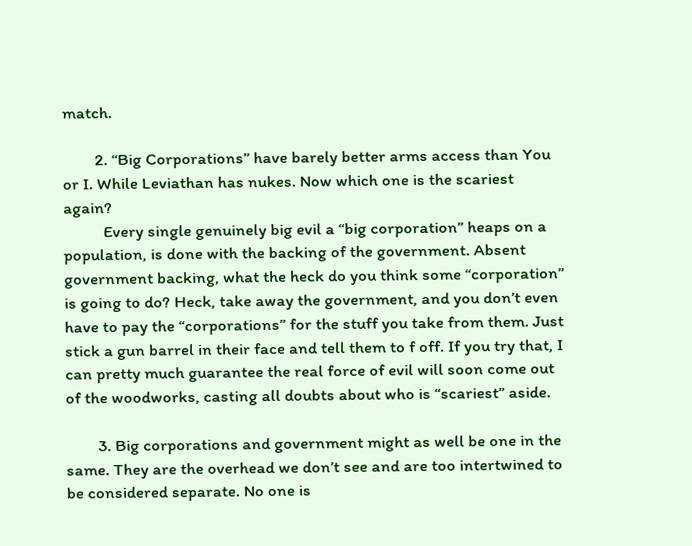match.

        2. “Big Corporations” have barely better arms access than You or I. While Leviathan has nukes. Now which one is the scariest again?
          Every single genuinely big evil a “big corporation” heaps on a population, is done with the backing of the government. Absent government backing, what the heck do you think some “corporation” is going to do? Heck, take away the government, and you don’t even have to pay the “corporations” for the stuff you take from them. Just stick a gun barrel in their face and tell them to f off. If you try that, I can pretty much guarantee the real force of evil will soon come out of the woodworks, casting all doubts about who is “scariest” aside.

        3. Big corporations and government might as well be one in the same. They are the overhead we don’t see and are too intertwined to be considered separate. No one is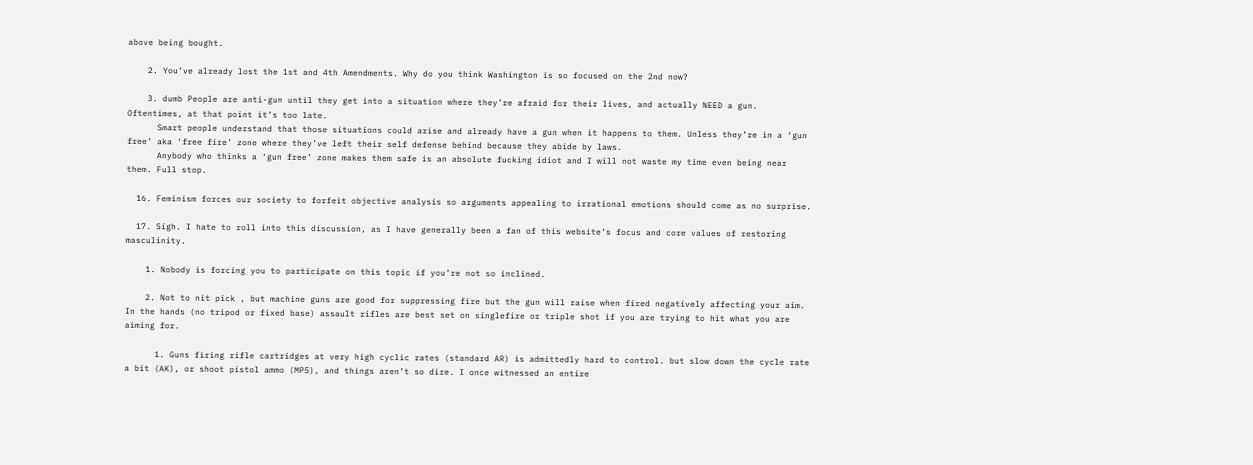above being bought.

    2. You’ve already lost the 1st and 4th Amendments. Why do you think Washington is so focused on the 2nd now?

    3. dumb People are anti-gun until they get into a situation where they’re afraid for their lives, and actually NEED a gun. Oftentimes, at that point it’s too late.
      Smart people understand that those situations could arise and already have a gun when it happens to them. Unless they’re in a ‘gun free’ aka ‘free fire’ zone where they’ve left their self defense behind because they abide by laws.
      Anybody who thinks a ‘gun free’ zone makes them safe is an absolute fucking idiot and I will not waste my time even being near them. Full stop.

  16. Feminism forces our society to forfeit objective analysis so arguments appealing to irrational emotions should come as no surprise.

  17. Sigh. I hate to roll into this discussion, as I have generally been a fan of this website’s focus and core values of restoring masculinity.

    1. Nobody is forcing you to participate on this topic if you’re not so inclined.

    2. Not to nit pick , but machine guns are good for suppressing fire but the gun will raise when fired negatively affecting your aim. In the hands (no tripod or fixed base) assault rifles are best set on singlefire or triple shot if you are trying to hit what you are aiming for.

      1. Guns firing rifle cartridges at very high cyclic rates (standard AR) is admittedly hard to control. but slow down the cycle rate a bit (AK), or shoot pistol ammo (MP5), and things aren’t so dire. I once witnessed an entire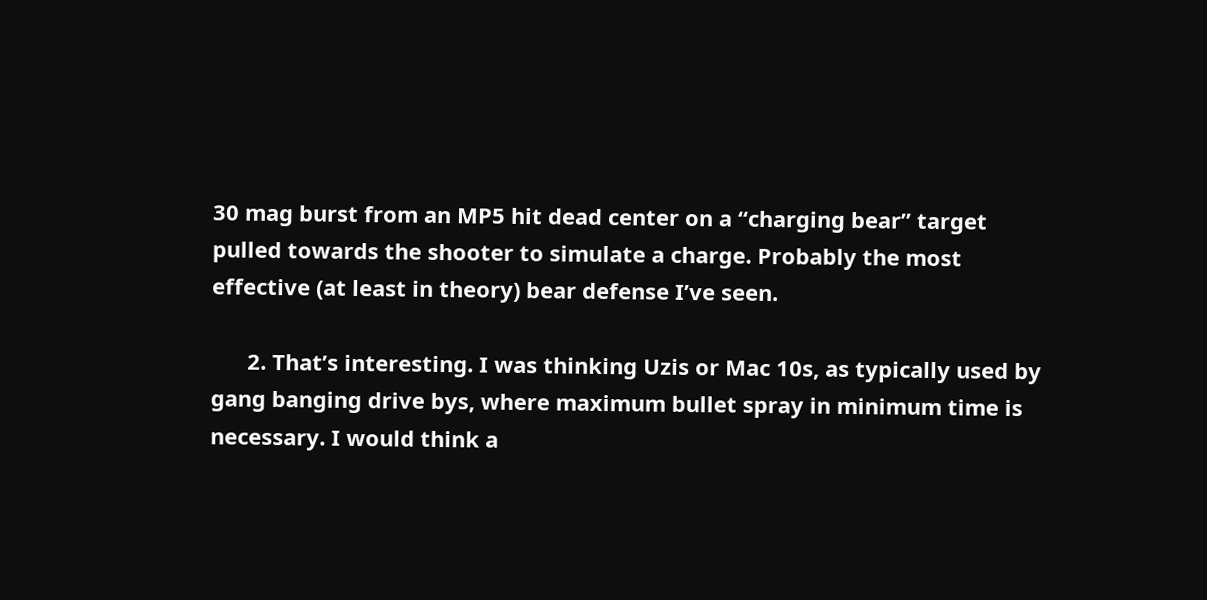30 mag burst from an MP5 hit dead center on a “charging bear” target pulled towards the shooter to simulate a charge. Probably the most effective (at least in theory) bear defense I’ve seen.

      2. That’s interesting. I was thinking Uzis or Mac 10s, as typically used by gang banging drive bys, where maximum bullet spray in minimum time is necessary. I would think a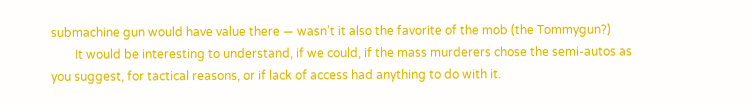submachine gun would have value there — wasn’t it also the favorite of the mob (the Tommygun?)
        It would be interesting to understand, if we could, if the mass murderers chose the semi-autos as you suggest, for tactical reasons, or if lack of access had anything to do with it.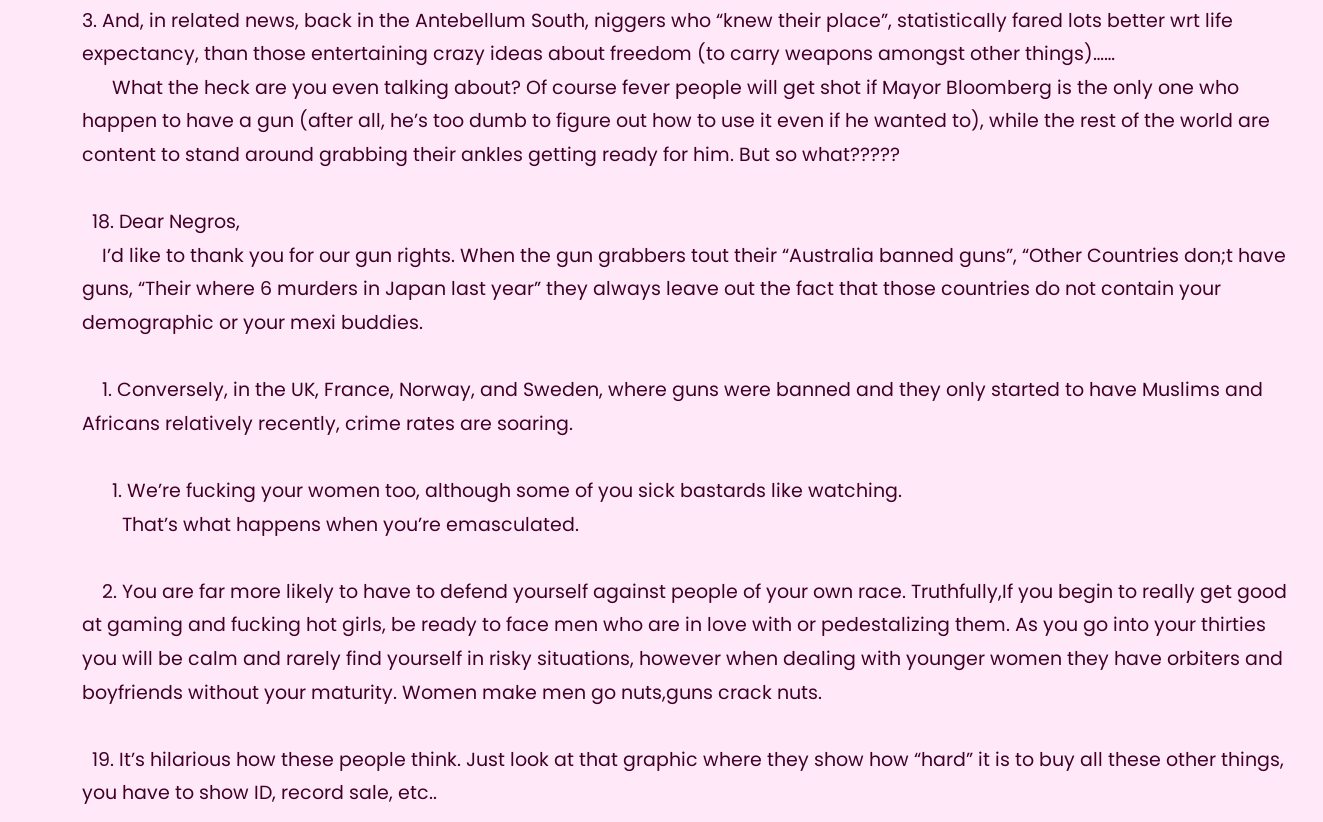3. And, in related news, back in the Antebellum South, niggers who “knew their place”, statistically fared lots better wrt life expectancy, than those entertaining crazy ideas about freedom (to carry weapons amongst other things)……
      What the heck are you even talking about? Of course fever people will get shot if Mayor Bloomberg is the only one who happen to have a gun (after all, he’s too dumb to figure out how to use it even if he wanted to), while the rest of the world are content to stand around grabbing their ankles getting ready for him. But so what?????

  18. Dear Negros,
    I’d like to thank you for our gun rights. When the gun grabbers tout their “Australia banned guns”, “Other Countries don;t have guns, “Their where 6 murders in Japan last year” they always leave out the fact that those countries do not contain your demographic or your mexi buddies.

    1. Conversely, in the UK, France, Norway, and Sweden, where guns were banned and they only started to have Muslims and Africans relatively recently, crime rates are soaring.

      1. We’re fucking your women too, although some of you sick bastards like watching.
        That’s what happens when you’re emasculated.

    2. You are far more likely to have to defend yourself against people of your own race. Truthfully,If you begin to really get good at gaming and fucking hot girls, be ready to face men who are in love with or pedestalizing them. As you go into your thirties you will be calm and rarely find yourself in risky situations, however when dealing with younger women they have orbiters and boyfriends without your maturity. Women make men go nuts,guns crack nuts.

  19. It’s hilarious how these people think. Just look at that graphic where they show how “hard” it is to buy all these other things, you have to show ID, record sale, etc..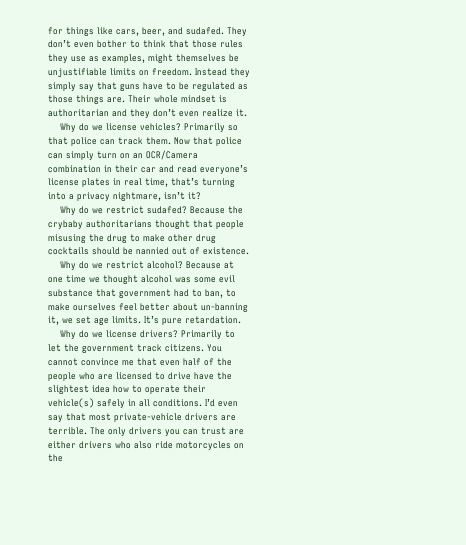for things like cars, beer, and sudafed. They don’t even bother to think that those rules they use as examples, might themselves be unjustifiable limits on freedom. Instead they simply say that guns have to be regulated as those things are. Their whole mindset is authoritarian and they don’t even realize it.
    Why do we license vehicles? Primarily so that police can track them. Now that police can simply turn on an OCR/Camera combination in their car and read everyone’s license plates in real time, that’s turning into a privacy nightmare, isn’t it?
    Why do we restrict sudafed? Because the crybaby authoritarians thought that people misusing the drug to make other drug cocktails should be nannied out of existence.
    Why do we restrict alcohol? Because at one time we thought alcohol was some evil substance that government had to ban, to make ourselves feel better about un-banning it, we set age limits. It’s pure retardation.
    Why do we license drivers? Primarily to let the government track citizens. You cannot convince me that even half of the people who are licensed to drive have the slightest idea how to operate their vehicle(s) safely in all conditions. I’d even say that most private-vehicle drivers are terrible. The only drivers you can trust are either drivers who also ride motorcycles on the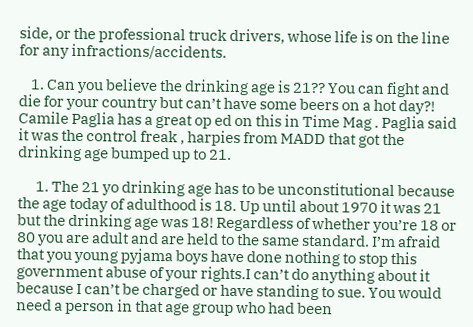side, or the professional truck drivers, whose life is on the line for any infractions/accidents.

    1. Can you believe the drinking age is 21?? You can fight and die for your country but can’t have some beers on a hot day?! Camile Paglia has a great op ed on this in Time Mag . Paglia said it was the control freak , harpies from MADD that got the drinking age bumped up to 21.

      1. The 21 yo drinking age has to be unconstitutional because the age today of adulthood is 18. Up until about 1970 it was 21 but the drinking age was 18! Regardless of whether you’re 18 or 80 you are adult and are held to the same standard. I’m afraid that you young pyjama boys have done nothing to stop this government abuse of your rights.I can’t do anything about it because I can’t be charged or have standing to sue. You would need a person in that age group who had been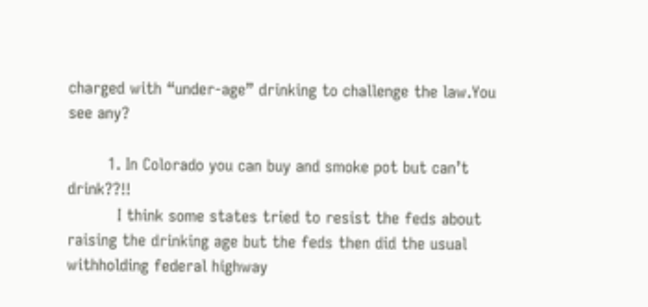charged with “under-age” drinking to challenge the law.You see any?

        1. In Colorado you can buy and smoke pot but can’t drink??!!
          I think some states tried to resist the feds about raising the drinking age but the feds then did the usual withholding federal highway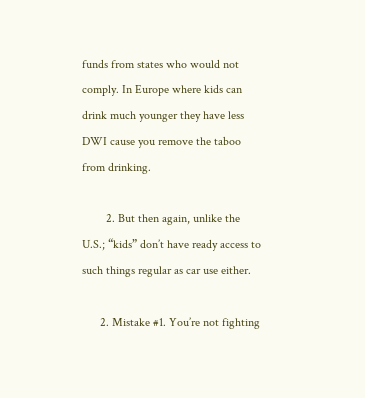funds from states who would not comply. In Europe where kids can drink much younger they have less DWI cause you remove the taboo from drinking.

        2. But then again, unlike the U.S.; “kids” don’t have ready access to such things regular as car use either.

      2. Mistake #1. You’re not fighting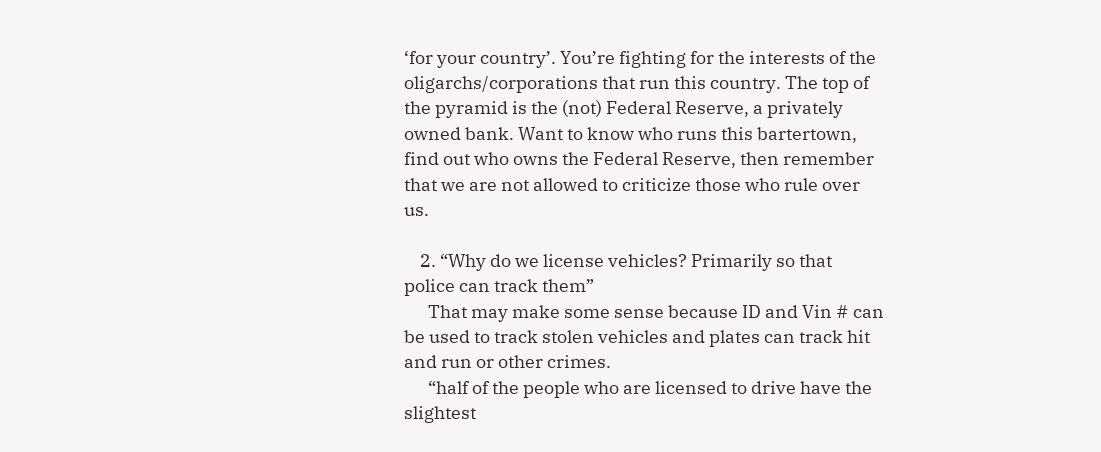‘for your country’. You’re fighting for the interests of the oligarchs/corporations that run this country. The top of the pyramid is the (not) Federal Reserve, a privately owned bank. Want to know who runs this bartertown, find out who owns the Federal Reserve, then remember that we are not allowed to criticize those who rule over us.

    2. “Why do we license vehicles? Primarily so that police can track them”
      That may make some sense because ID and Vin # can be used to track stolen vehicles and plates can track hit and run or other crimes.
      “half of the people who are licensed to drive have the slightest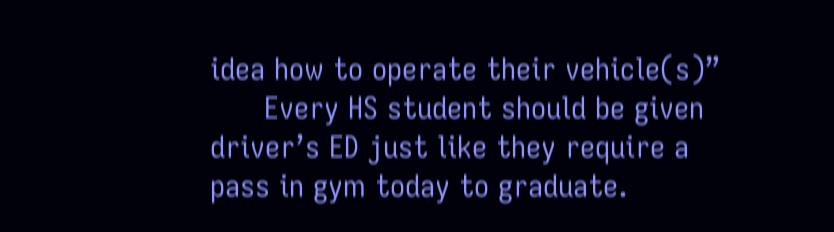idea how to operate their vehicle(s)”
      Every HS student should be given driver’s ED just like they require a pass in gym today to graduate.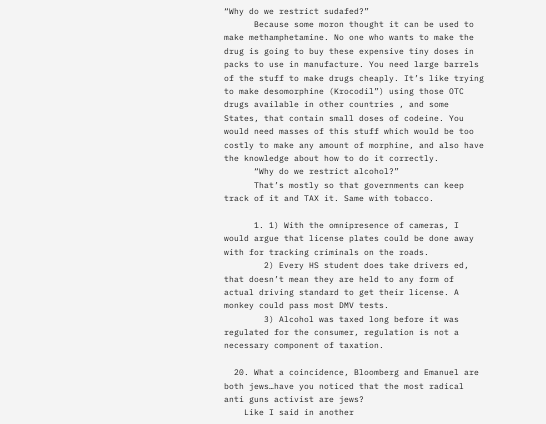“Why do we restrict sudafed?”
      Because some moron thought it can be used to make methamphetamine. No one who wants to make the drug is going to buy these expensive tiny doses in packs to use in manufacture. You need large barrels of the stuff to make drugs cheaply. It’s like trying to make desomorphine (Krocodil”) using those OTC drugs available in other countries , and some States, that contain small doses of codeine. You would need masses of this stuff which would be too costly to make any amount of morphine, and also have the knowledge about how to do it correctly.
      “Why do we restrict alcohol?”
      That’s mostly so that governments can keep track of it and TAX it. Same with tobacco.

      1. 1) With the omnipresence of cameras, I would argue that license plates could be done away with for tracking criminals on the roads.
        2) Every HS student does take drivers ed, that doesn’t mean they are held to any form of actual driving standard to get their license. A monkey could pass most DMV tests.
        3) Alcohol was taxed long before it was regulated for the consumer, regulation is not a necessary component of taxation.

  20. What a coincidence, Bloomberg and Emanuel are both jews…have you noticed that the most radical anti guns activist are jews?
    Like I said in another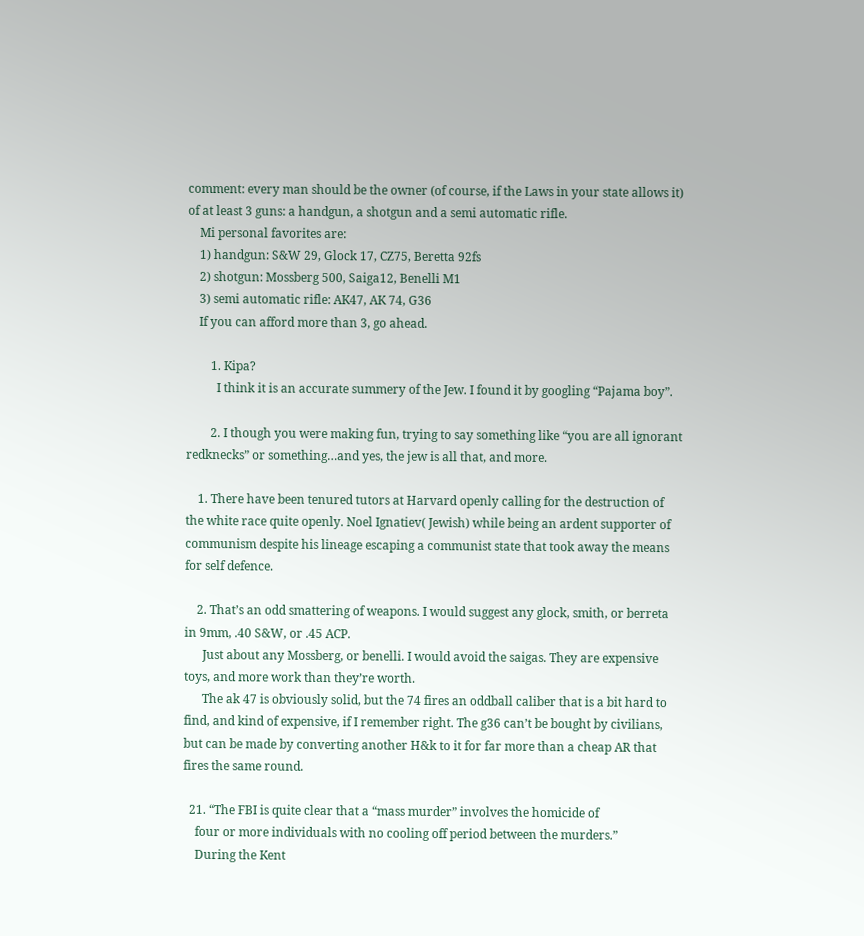comment: every man should be the owner (of course, if the Laws in your state allows it) of at least 3 guns: a handgun, a shotgun and a semi automatic rifle.
    Mi personal favorites are:
    1) handgun: S&W 29, Glock 17, CZ75, Beretta 92fs
    2) shotgun: Mossberg 500, Saiga12, Benelli M1
    3) semi automatic rifle: AK47, AK 74, G36
    If you can afford more than 3, go ahead.

        1. Kipa?
          I think it is an accurate summery of the Jew. I found it by googling “Pajama boy”.

        2. I though you were making fun, trying to say something like “you are all ignorant redknecks” or something…and yes, the jew is all that, and more.

    1. There have been tenured tutors at Harvard openly calling for the destruction of the white race quite openly. Noel Ignatiev( Jewish) while being an ardent supporter of communism despite his lineage escaping a communist state that took away the means for self defence.

    2. That’s an odd smattering of weapons. I would suggest any glock, smith, or berreta in 9mm, .40 S&W, or .45 ACP.
      Just about any Mossberg, or benelli. I would avoid the saigas. They are expensive toys, and more work than they’re worth.
      The ak 47 is obviously solid, but the 74 fires an oddball caliber that is a bit hard to find, and kind of expensive, if I remember right. The g36 can’t be bought by civilians, but can be made by converting another H&k to it for far more than a cheap AR that fires the same round.

  21. “The FBI is quite clear that a “mass murder” involves the homicide of
    four or more individuals with no cooling off period between the murders.”
    During the Kent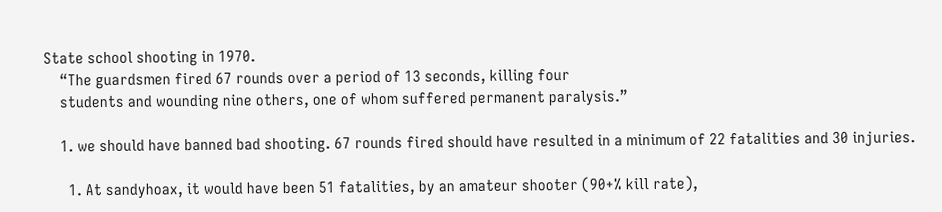State school shooting in 1970.
    “The guardsmen fired 67 rounds over a period of 13 seconds, killing four
    students and wounding nine others, one of whom suffered permanent paralysis.”

    1. we should have banned bad shooting. 67 rounds fired should have resulted in a minimum of 22 fatalities and 30 injuries.

      1. At sandyhoax, it would have been 51 fatalities, by an amateur shooter (90+% kill rate),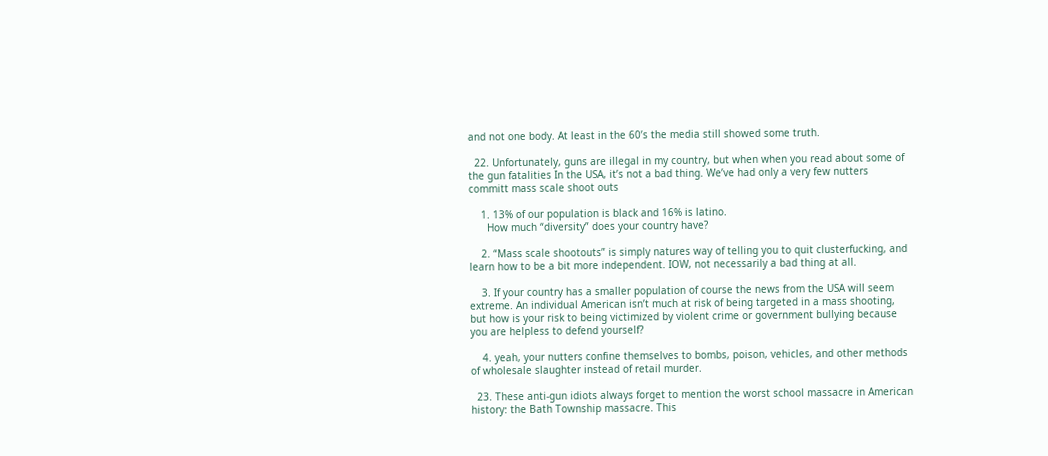and not one body. At least in the 60’s the media still showed some truth.

  22. Unfortunately, guns are illegal in my country, but when when you read about some of the gun fatalities In the USA, it’s not a bad thing. We’ve had only a very few nutters committ mass scale shoot outs

    1. 13% of our population is black and 16% is latino.
      How much “diversity” does your country have?

    2. “Mass scale shootouts” is simply natures way of telling you to quit clusterfucking, and learn how to be a bit more independent. IOW, not necessarily a bad thing at all.

    3. If your country has a smaller population of course the news from the USA will seem extreme. An individual American isn’t much at risk of being targeted in a mass shooting, but how is your risk to being victimized by violent crime or government bullying because you are helpless to defend yourself?

    4. yeah, your nutters confine themselves to bombs, poison, vehicles, and other methods of wholesale slaughter instead of retail murder.

  23. These anti-gun idiots always forget to mention the worst school massacre in American history: the Bath Township massacre. This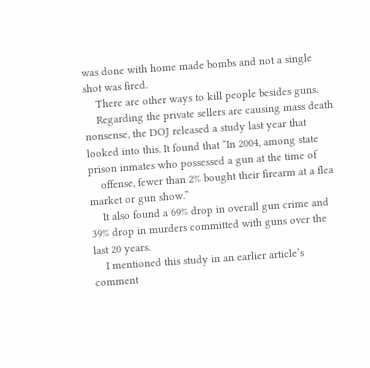was done with home made bombs and not a single shot was fired.
    There are other ways to kill people besides guns.
    Regarding the private sellers are causing mass death nonsense, the DOJ released a study last year that looked into this. It found that “In 2004, among state prison inmates who possessed a gun at the time of
    offense, fewer than 2% bought their firearm at a flea market or gun show.”
    It also found a 69% drop in overall gun crime and 39% drop in murders committed with guns over the last 20 years.
    I mentioned this study in an earlier article’s comment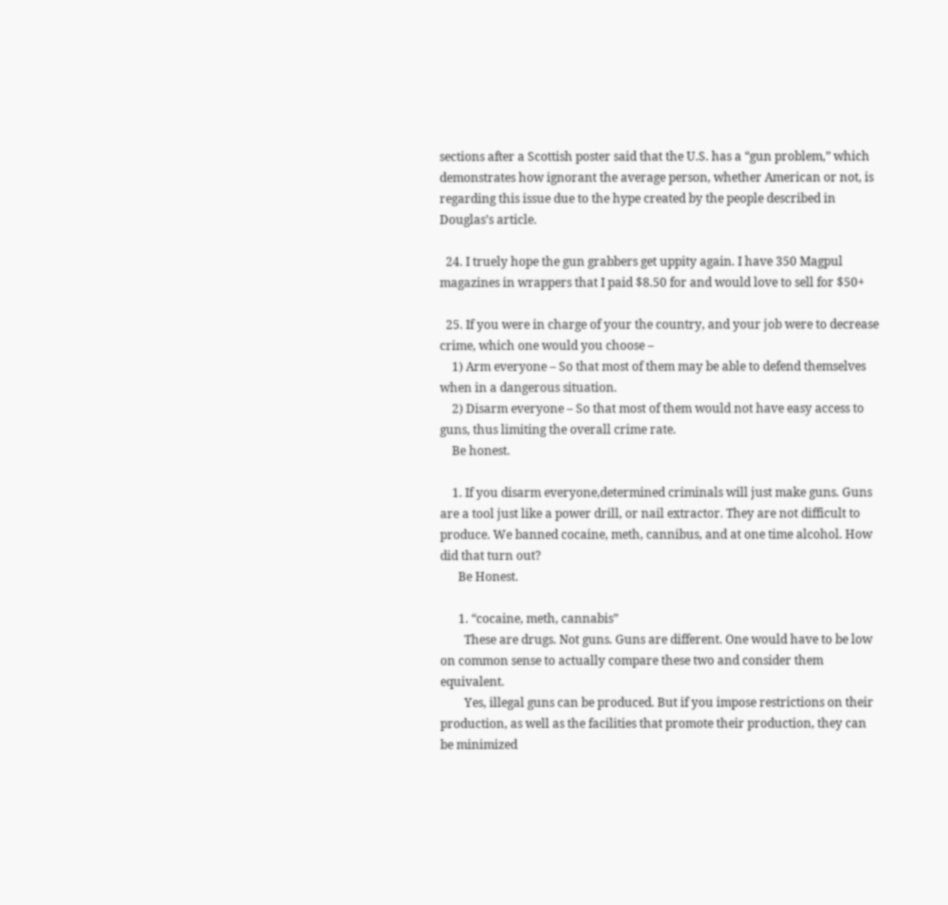sections after a Scottish poster said that the U.S. has a “gun problem,” which demonstrates how ignorant the average person, whether American or not, is regarding this issue due to the hype created by the people described in Douglas’s article.

  24. I truely hope the gun grabbers get uppity again. I have 350 Magpul magazines in wrappers that I paid $8.50 for and would love to sell for $50+

  25. If you were in charge of your the country, and your job were to decrease crime, which one would you choose –
    1) Arm everyone – So that most of them may be able to defend themselves when in a dangerous situation.
    2) Disarm everyone – So that most of them would not have easy access to guns, thus limiting the overall crime rate.
    Be honest.

    1. If you disarm everyone,determined criminals will just make guns. Guns are a tool just like a power drill, or nail extractor. They are not difficult to produce. We banned cocaine, meth, cannibus, and at one time alcohol. How did that turn out?
      Be Honest.

      1. “cocaine, meth, cannabis”
        These are drugs. Not guns. Guns are different. One would have to be low on common sense to actually compare these two and consider them equivalent.
        Yes, illegal guns can be produced. But if you impose restrictions on their production, as well as the facilities that promote their production, they can be minimized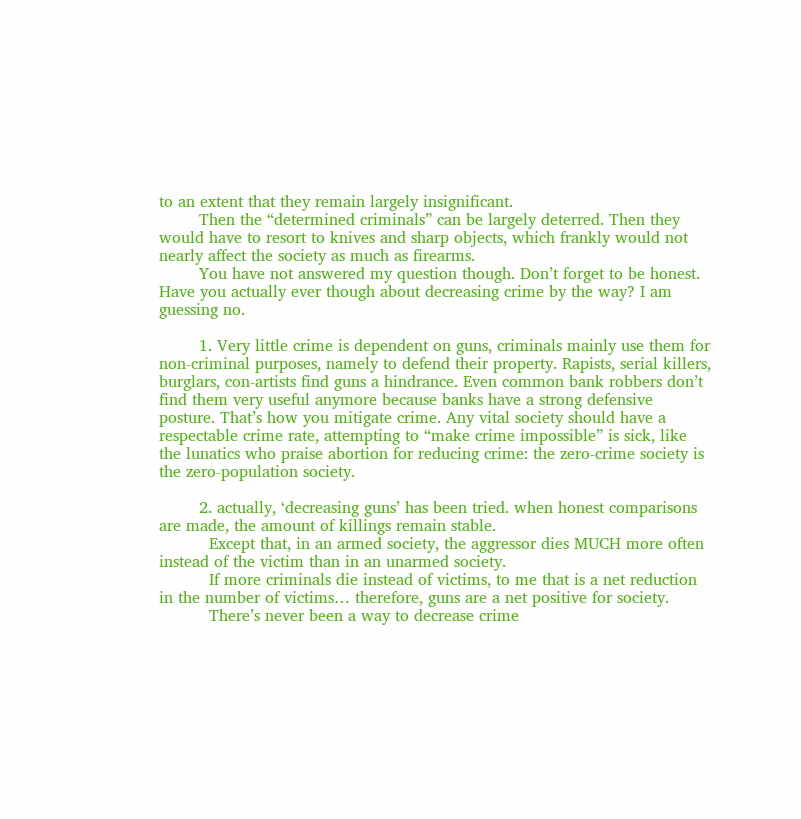to an extent that they remain largely insignificant.
        Then the “determined criminals” can be largely deterred. Then they would have to resort to knives and sharp objects, which frankly would not nearly affect the society as much as firearms.
        You have not answered my question though. Don’t forget to be honest. Have you actually ever though about decreasing crime by the way? I am guessing no.

        1. Very little crime is dependent on guns, criminals mainly use them for non-criminal purposes, namely to defend their property. Rapists, serial killers, burglars, con-artists find guns a hindrance. Even common bank robbers don’t find them very useful anymore because banks have a strong defensive posture. That’s how you mitigate crime. Any vital society should have a respectable crime rate, attempting to “make crime impossible” is sick, like the lunatics who praise abortion for reducing crime: the zero-crime society is the zero-population society.

        2. actually, ‘decreasing guns’ has been tried. when honest comparisons are made, the amount of killings remain stable.
          Except that, in an armed society, the aggressor dies MUCH more often instead of the victim than in an unarmed society.
          If more criminals die instead of victims, to me that is a net reduction in the number of victims… therefore, guns are a net positive for society.
          There’s never been a way to decrease crime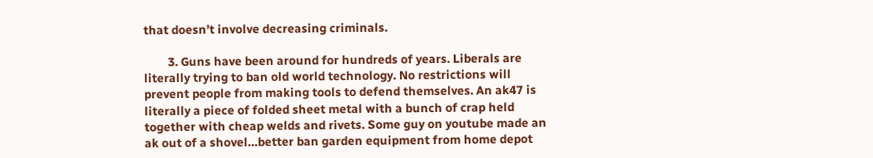that doesn’t involve decreasing criminals.

        3. Guns have been around for hundreds of years. Liberals are literally trying to ban old world technology. No restrictions will prevent people from making tools to defend themselves. An ak47 is literally a piece of folded sheet metal with a bunch of crap held together with cheap welds and rivets. Some guy on youtube made an ak out of a shovel…better ban garden equipment from home depot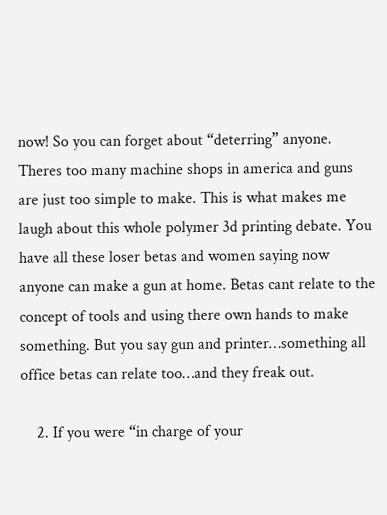now! So you can forget about “deterring” anyone. Theres too many machine shops in america and guns are just too simple to make. This is what makes me laugh about this whole polymer 3d printing debate. You have all these loser betas and women saying now anyone can make a gun at home. Betas cant relate to the concept of tools and using there own hands to make something. But you say gun and printer…something all office betas can relate too…and they freak out.

    2. If you were “in charge of your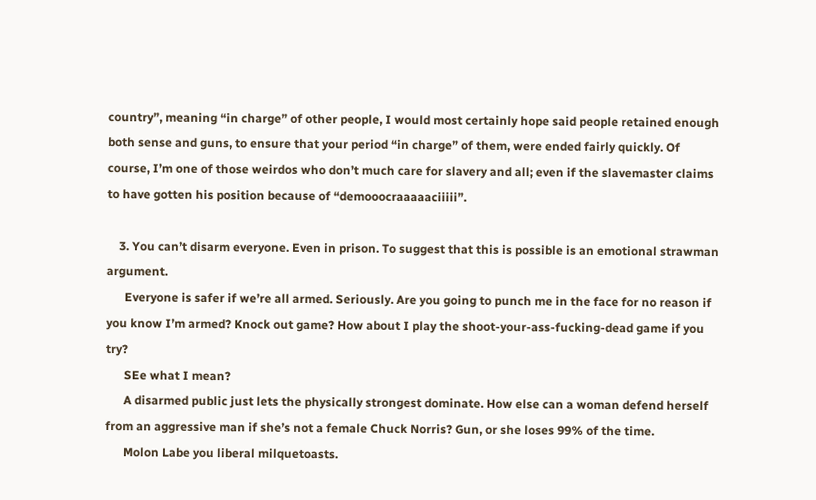country”, meaning “in charge” of other people, I would most certainly hope said people retained enough both sense and guns, to ensure that your period “in charge” of them, were ended fairly quickly. Of course, I’m one of those weirdos who don’t much care for slavery and all; even if the slavemaster claims to have gotten his position because of “demooocraaaaaciiiii”.

    3. You can’t disarm everyone. Even in prison. To suggest that this is possible is an emotional strawman argument.
      Everyone is safer if we’re all armed. Seriously. Are you going to punch me in the face for no reason if you know I’m armed? Knock out game? How about I play the shoot-your-ass-fucking-dead game if you try?
      SEe what I mean?
      A disarmed public just lets the physically strongest dominate. How else can a woman defend herself from an aggressive man if she’s not a female Chuck Norris? Gun, or she loses 99% of the time.
      Molon Labe you liberal milquetoasts.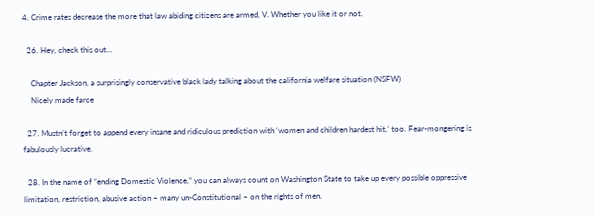4. Crime rates decrease the more that law abiding citizens are armed, V. Whether you like it or not.

  26. Hey, check this out…

    Chapter Jackson, a surprisingly conservative black lady talking about the california welfare situation (NSFW)
    Nicely made farce

  27. Mustn’t forget to append every insane and ridiculous prediction with ‘women and children hardest hit,’ too. Fear-mongering is fabulously lucrative.

  28. In the name of “ending Domestic Violence,” you can always count on Washington State to take up every possible oppressive limitation, restriction, abusive action – many un-Constitutional – on the rights of men.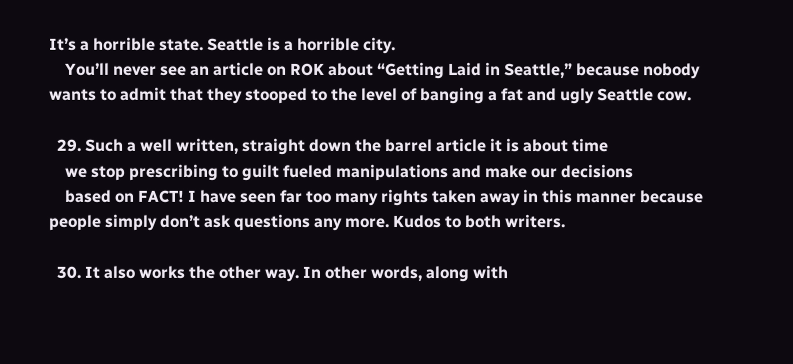It’s a horrible state. Seattle is a horrible city.
    You’ll never see an article on ROK about “Getting Laid in Seattle,” because nobody wants to admit that they stooped to the level of banging a fat and ugly Seattle cow.

  29. Such a well written, straight down the barrel article it is about time
    we stop prescribing to guilt fueled manipulations and make our decisions
    based on FACT! I have seen far too many rights taken away in this manner because people simply don’t ask questions any more. Kudos to both writers.

  30. It also works the other way. In other words, along with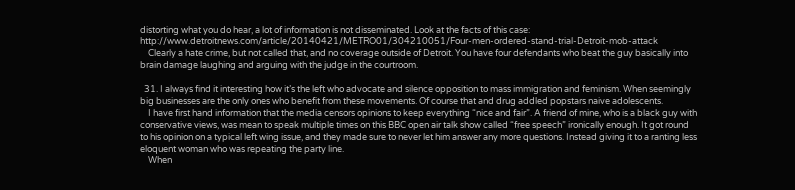distorting what you do hear, a lot of information is not disseminated. Look at the facts of this case: http://www.detroitnews.com/article/20140421/METRO01/304210051/Four-men-ordered-stand-trial-Detroit-mob-attack
    Clearly a hate crime, but not called that, and no coverage outside of Detroit. You have four defendants who beat the guy basically into brain damage laughing and arguing with the judge in the courtroom.

  31. I always find it interesting how it’s the left who advocate and silence opposition to mass immigration and feminism. When seemingly big businesses are the only ones who benefit from these movements. Of course that and drug addled popstars naive adolescents.
    I have first hand information that the media censors opinions to keep everything “nice and fair”. A friend of mine, who is a black guy with conservative views, was mean to speak multiple times on this BBC open air talk show called “free speech” ironically enough. It got round to his opinion on a typical left wing issue, and they made sure to never let him answer any more questions. Instead giving it to a ranting less eloquent woman who was repeating the party line.
    When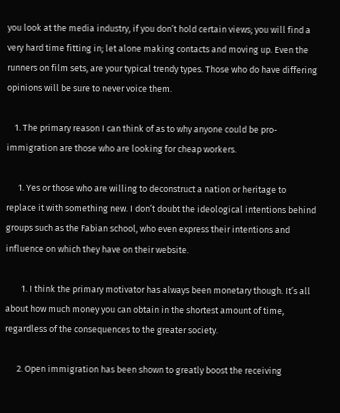you look at the media industry, if you don’t hold certain views; you will find a very hard time fitting in; let alone making contacts and moving up. Even the runners on film sets, are your typical trendy types. Those who do have differing opinions will be sure to never voice them.

    1. The primary reason I can think of as to why anyone could be pro-immigration are those who are looking for cheap workers.

      1. Yes or those who are willing to deconstruct a nation or heritage to replace it with something new. I don’t doubt the ideological intentions behind groups such as the Fabian school, who even express their intentions and influence on which they have on their website.

        1. I think the primary motivator has always been monetary though. It’s all about how much money you can obtain in the shortest amount of time, regardless of the consequences to the greater society.

      2. Open immigration has been shown to greatly boost the receiving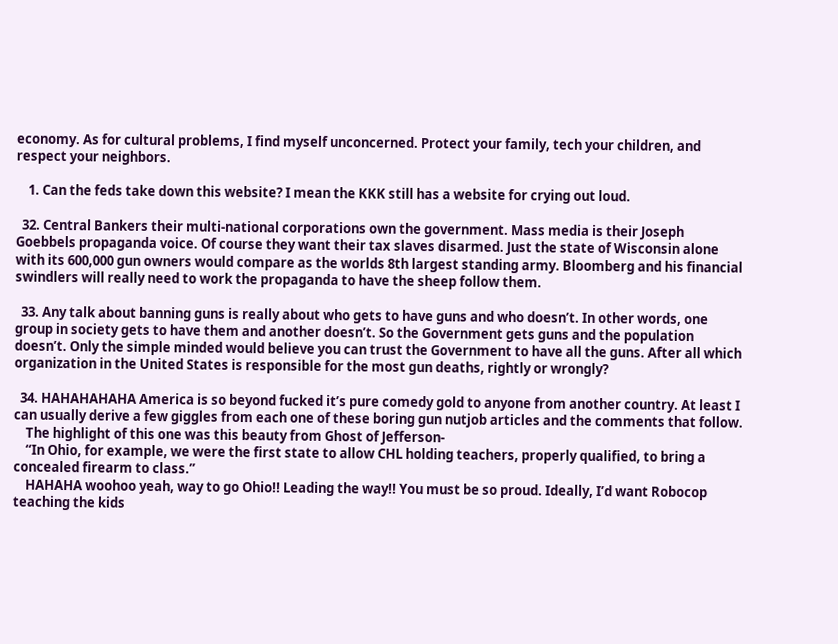economy. As for cultural problems, I find myself unconcerned. Protect your family, tech your children, and respect your neighbors.

    1. Can the feds take down this website? I mean the KKK still has a website for crying out loud.

  32. Central Bankers their multi-national corporations own the government. Mass media is their Joseph Goebbels propaganda voice. Of course they want their tax slaves disarmed. Just the state of Wisconsin alone with its 600,000 gun owners would compare as the worlds 8th largest standing army. Bloomberg and his financial swindlers will really need to work the propaganda to have the sheep follow them.

  33. Any talk about banning guns is really about who gets to have guns and who doesn’t. In other words, one group in society gets to have them and another doesn’t. So the Government gets guns and the population doesn’t. Only the simple minded would believe you can trust the Government to have all the guns. After all which organization in the United States is responsible for the most gun deaths, rightly or wrongly?

  34. HAHAHAHAHA America is so beyond fucked it’s pure comedy gold to anyone from another country. At least I can usually derive a few giggles from each one of these boring gun nutjob articles and the comments that follow.
    The highlight of this one was this beauty from Ghost of Jefferson-
    “In Ohio, for example, we were the first state to allow CHL holding teachers, properly qualified, to bring a concealed firearm to class.”
    HAHAHA woohoo yeah, way to go Ohio!! Leading the way!! You must be so proud. Ideally, I’d want Robocop teaching the kids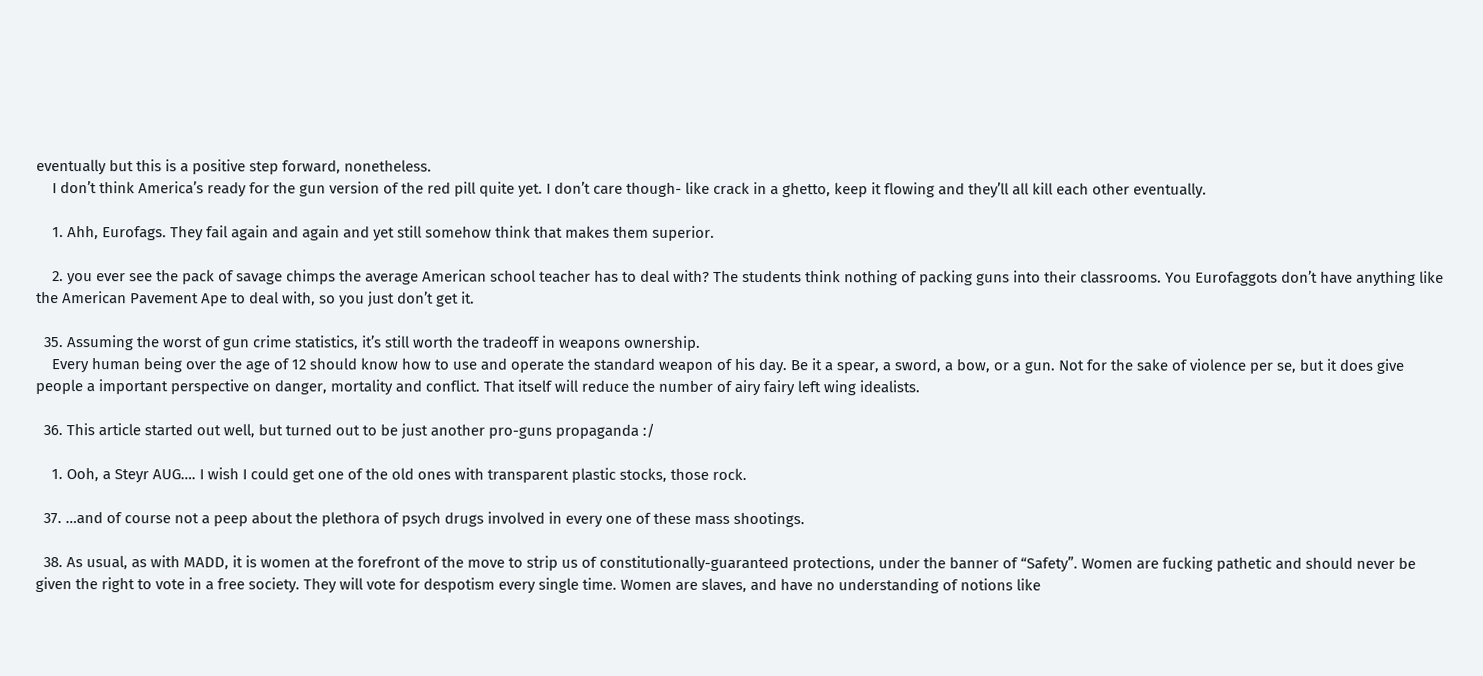eventually but this is a positive step forward, nonetheless.
    I don’t think America’s ready for the gun version of the red pill quite yet. I don’t care though- like crack in a ghetto, keep it flowing and they’ll all kill each other eventually.

    1. Ahh, Eurofags. They fail again and again and yet still somehow think that makes them superior.

    2. you ever see the pack of savage chimps the average American school teacher has to deal with? The students think nothing of packing guns into their classrooms. You Eurofaggots don’t have anything like the American Pavement Ape to deal with, so you just don’t get it.

  35. Assuming the worst of gun crime statistics, it’s still worth the tradeoff in weapons ownership.
    Every human being over the age of 12 should know how to use and operate the standard weapon of his day. Be it a spear, a sword, a bow, or a gun. Not for the sake of violence per se, but it does give people a important perspective on danger, mortality and conflict. That itself will reduce the number of airy fairy left wing idealists.

  36. This article started out well, but turned out to be just another pro-guns propaganda :/

    1. Ooh, a Steyr AUG…. I wish I could get one of the old ones with transparent plastic stocks, those rock.

  37. …and of course not a peep about the plethora of psych drugs involved in every one of these mass shootings.

  38. As usual, as with MADD, it is women at the forefront of the move to strip us of constitutionally-guaranteed protections, under the banner of “Safety”. Women are fucking pathetic and should never be given the right to vote in a free society. They will vote for despotism every single time. Women are slaves, and have no understanding of notions like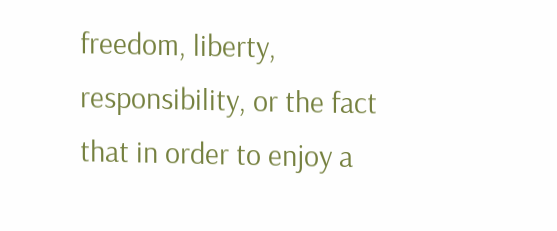freedom, liberty, responsibility, or the fact that in order to enjoy a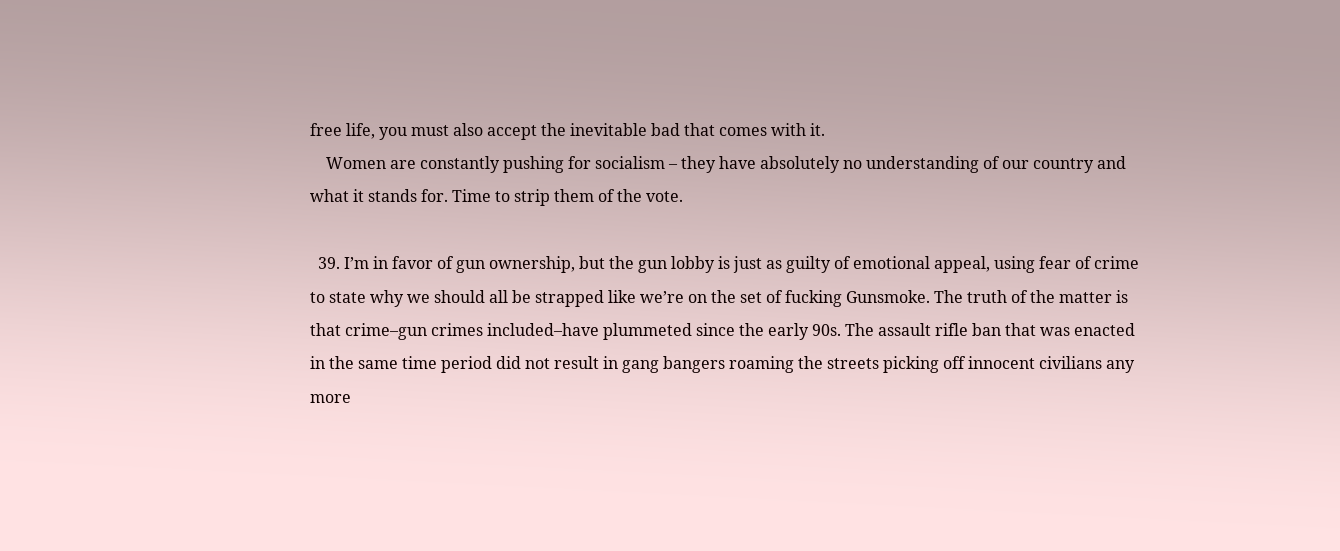free life, you must also accept the inevitable bad that comes with it.
    Women are constantly pushing for socialism – they have absolutely no understanding of our country and what it stands for. Time to strip them of the vote.

  39. I’m in favor of gun ownership, but the gun lobby is just as guilty of emotional appeal, using fear of crime to state why we should all be strapped like we’re on the set of fucking Gunsmoke. The truth of the matter is that crime–gun crimes included–have plummeted since the early 90s. The assault rifle ban that was enacted in the same time period did not result in gang bangers roaming the streets picking off innocent civilians any more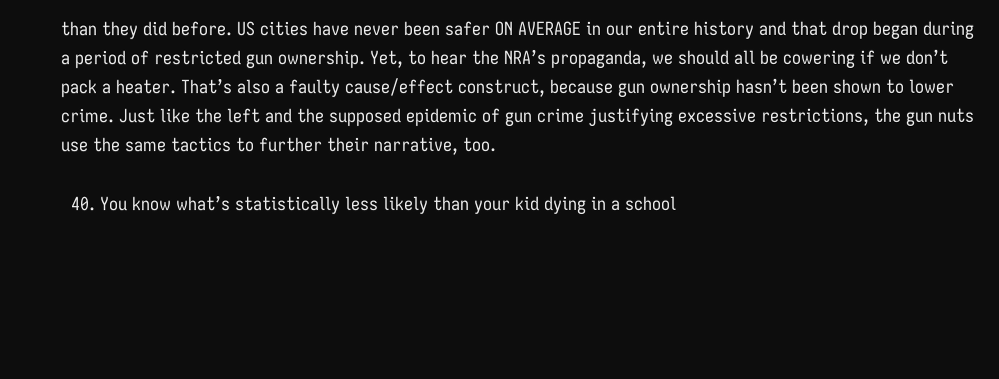than they did before. US cities have never been safer ON AVERAGE in our entire history and that drop began during a period of restricted gun ownership. Yet, to hear the NRA’s propaganda, we should all be cowering if we don’t pack a heater. That’s also a faulty cause/effect construct, because gun ownership hasn’t been shown to lower crime. Just like the left and the supposed epidemic of gun crime justifying excessive restrictions, the gun nuts use the same tactics to further their narrative, too.

  40. You know what’s statistically less likely than your kid dying in a school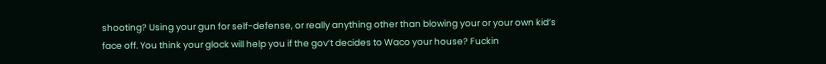shooting? Using your gun for self-defense, or really anything other than blowing your or your own kid’s face off. You think your glock will help you if the gov’t decides to Waco your house? Fuckin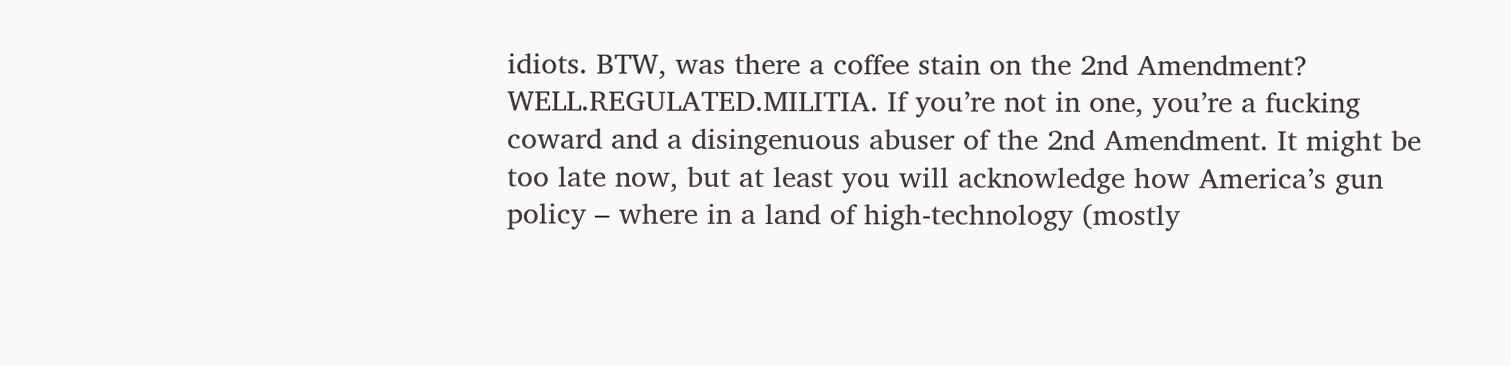idiots. BTW, was there a coffee stain on the 2nd Amendment? WELL.REGULATED.MILITIA. If you’re not in one, you’re a fucking coward and a disingenuous abuser of the 2nd Amendment. It might be too late now, but at least you will acknowledge how America’s gun policy – where in a land of high-technology (mostly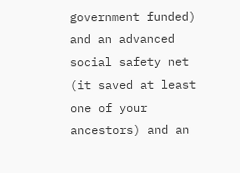government funded) and an advanced social safety net (it saved at least one of your ancestors) and an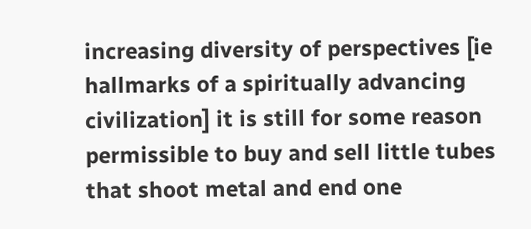increasing diversity of perspectives [ie hallmarks of a spiritually advancing civilization] it is still for some reason permissible to buy and sell little tubes that shoot metal and end one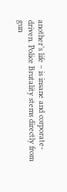another’s life – is insane and corporate-driven. Police Brutality stems directly from gun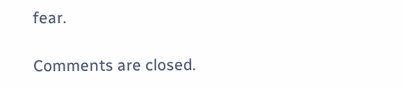fear.

Comments are closed.